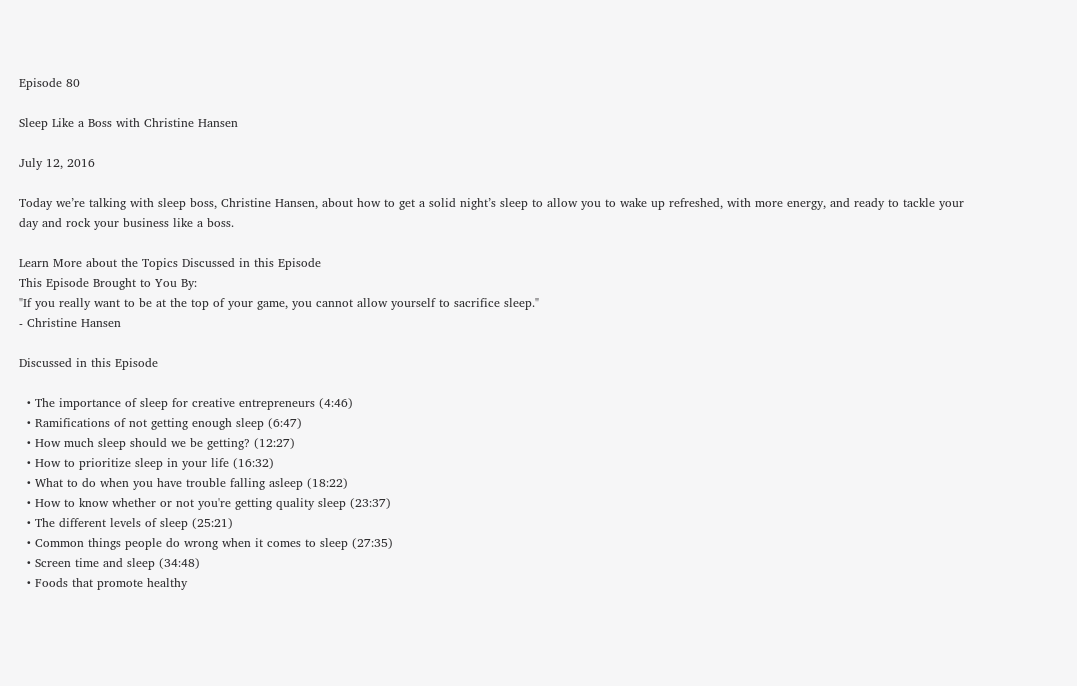Episode 80

Sleep Like a Boss with Christine Hansen

July 12, 2016

Today we’re talking with sleep boss, Christine Hansen, about how to get a solid night’s sleep to allow you to wake up refreshed, with more energy, and ready to tackle your day and rock your business like a boss.

Learn More about the Topics Discussed in this Episode
This Episode Brought to You By:
"If you really want to be at the top of your game, you cannot allow yourself to sacrifice sleep."
- Christine Hansen

Discussed in this Episode

  • The importance of sleep for creative entrepreneurs (4:46)
  • Ramifications of not getting enough sleep (6:47)
  • How much sleep should we be getting? (12:27)
  • How to prioritize sleep in your life (16:32)
  • What to do when you have trouble falling asleep (18:22)
  • How to know whether or not you're getting quality sleep (23:37)
  • The different levels of sleep (25:21)
  • Common things people do wrong when it comes to sleep (27:35)
  • Screen time and sleep (34:48)
  • Foods that promote healthy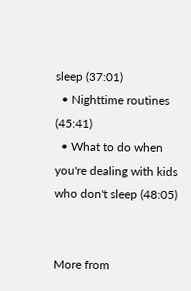sleep (37:01)
  • Nighttime routines (45:41)
  • What to do when you're dealing with kids who don't sleep (48:05)


More from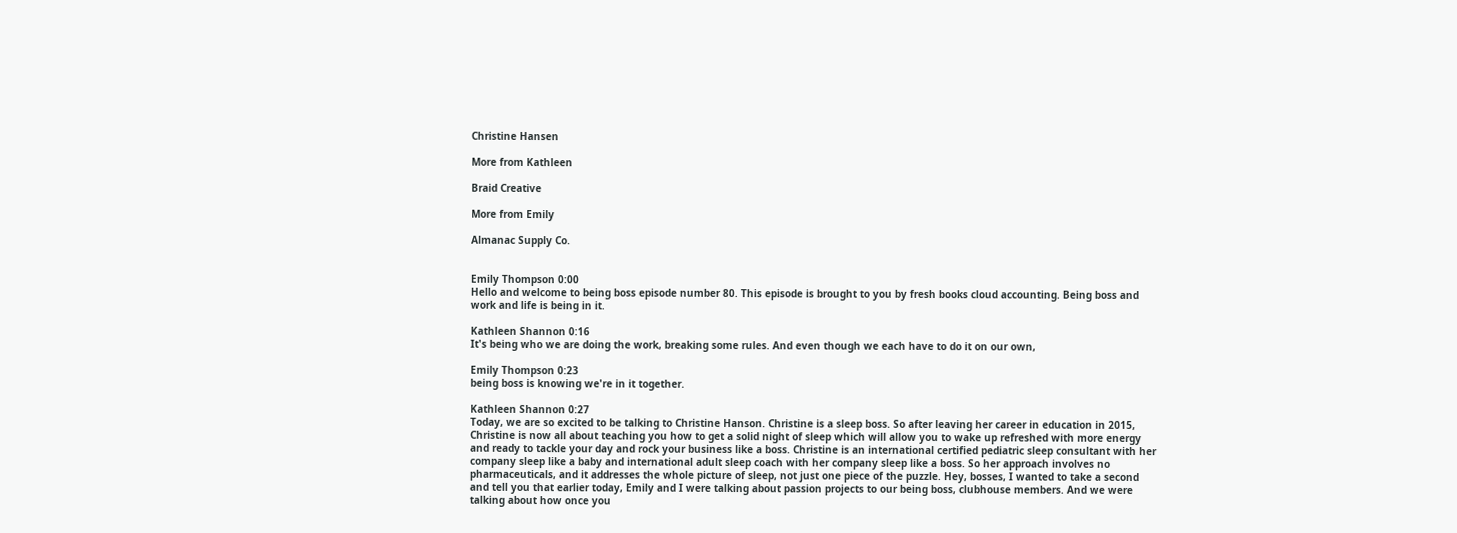Christine Hansen

More from Kathleen

Braid Creative

More from Emily

Almanac Supply Co.


Emily Thompson 0:00
Hello and welcome to being boss episode number 80. This episode is brought to you by fresh books cloud accounting. Being boss and work and life is being in it.

Kathleen Shannon 0:16
It's being who we are doing the work, breaking some rules. And even though we each have to do it on our own,

Emily Thompson 0:23
being boss is knowing we're in it together.

Kathleen Shannon 0:27
Today, we are so excited to be talking to Christine Hanson. Christine is a sleep boss. So after leaving her career in education in 2015, Christine is now all about teaching you how to get a solid night of sleep which will allow you to wake up refreshed with more energy and ready to tackle your day and rock your business like a boss. Christine is an international certified pediatric sleep consultant with her company sleep like a baby and international adult sleep coach with her company sleep like a boss. So her approach involves no pharmaceuticals, and it addresses the whole picture of sleep, not just one piece of the puzzle. Hey, bosses, I wanted to take a second and tell you that earlier today, Emily and I were talking about passion projects to our being boss, clubhouse members. And we were talking about how once you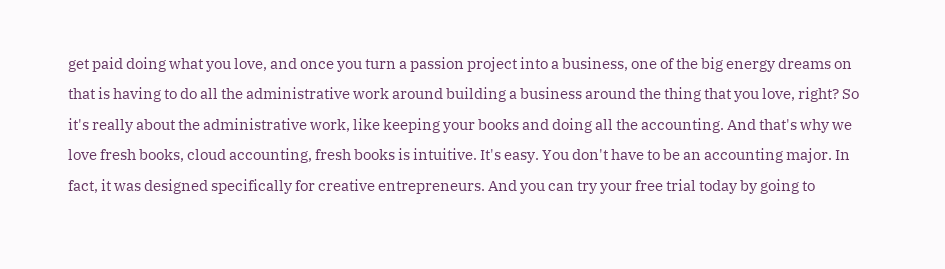get paid doing what you love, and once you turn a passion project into a business, one of the big energy dreams on that is having to do all the administrative work around building a business around the thing that you love, right? So it's really about the administrative work, like keeping your books and doing all the accounting. And that's why we love fresh books, cloud accounting, fresh books is intuitive. It's easy. You don't have to be an accounting major. In fact, it was designed specifically for creative entrepreneurs. And you can try your free trial today by going to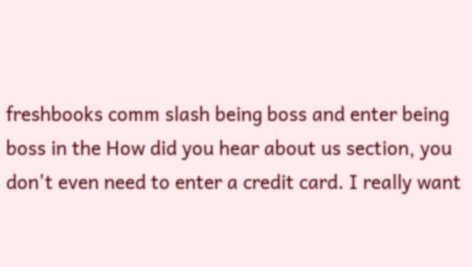freshbooks comm slash being boss and enter being boss in the How did you hear about us section, you don't even need to enter a credit card. I really want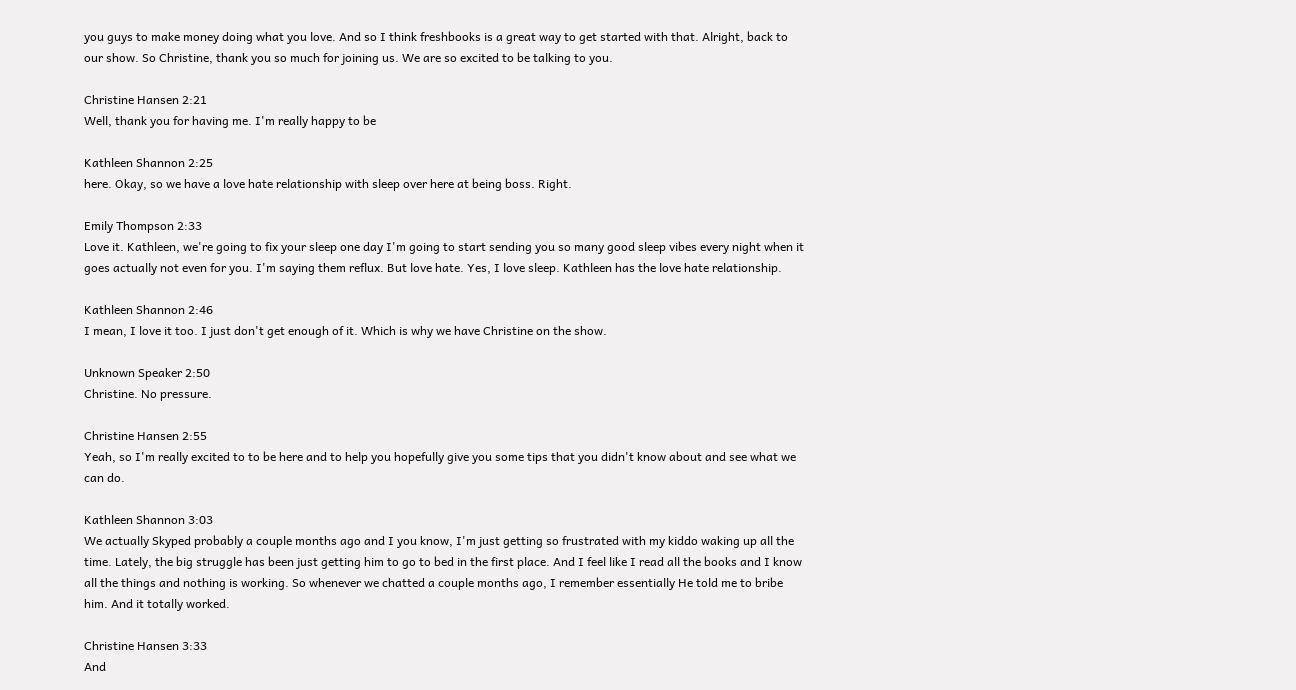you guys to make money doing what you love. And so I think freshbooks is a great way to get started with that. Alright, back to our show. So Christine, thank you so much for joining us. We are so excited to be talking to you.

Christine Hansen 2:21
Well, thank you for having me. I'm really happy to be

Kathleen Shannon 2:25
here. Okay, so we have a love hate relationship with sleep over here at being boss. Right.

Emily Thompson 2:33
Love it. Kathleen, we're going to fix your sleep one day I'm going to start sending you so many good sleep vibes every night when it goes actually not even for you. I'm saying them reflux. But love hate. Yes, I love sleep. Kathleen has the love hate relationship.

Kathleen Shannon 2:46
I mean, I love it too. I just don't get enough of it. Which is why we have Christine on the show.

Unknown Speaker 2:50
Christine. No pressure.

Christine Hansen 2:55
Yeah, so I'm really excited to to be here and to help you hopefully give you some tips that you didn't know about and see what we can do.

Kathleen Shannon 3:03
We actually Skyped probably a couple months ago and I you know, I'm just getting so frustrated with my kiddo waking up all the time. Lately, the big struggle has been just getting him to go to bed in the first place. And I feel like I read all the books and I know all the things and nothing is working. So whenever we chatted a couple months ago, I remember essentially He told me to bribe him. And it totally worked.

Christine Hansen 3:33
And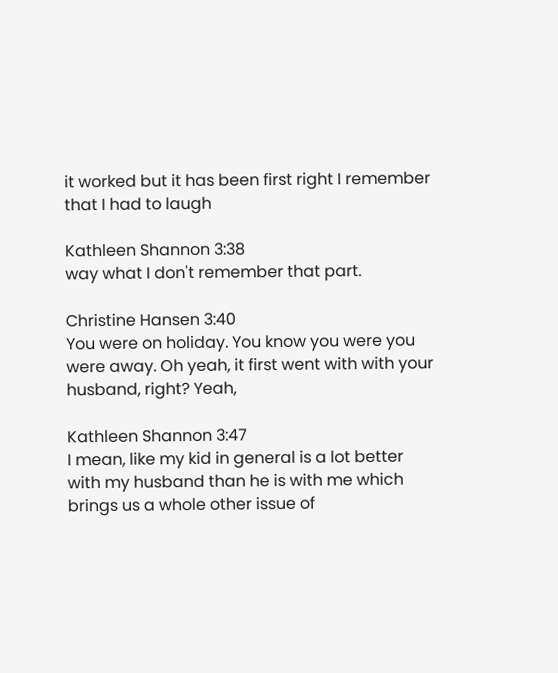it worked but it has been first right I remember that I had to laugh

Kathleen Shannon 3:38
way what I don't remember that part.

Christine Hansen 3:40
You were on holiday. You know you were you were away. Oh yeah, it first went with with your husband, right? Yeah,

Kathleen Shannon 3:47
I mean, like my kid in general is a lot better with my husband than he is with me which brings us a whole other issue of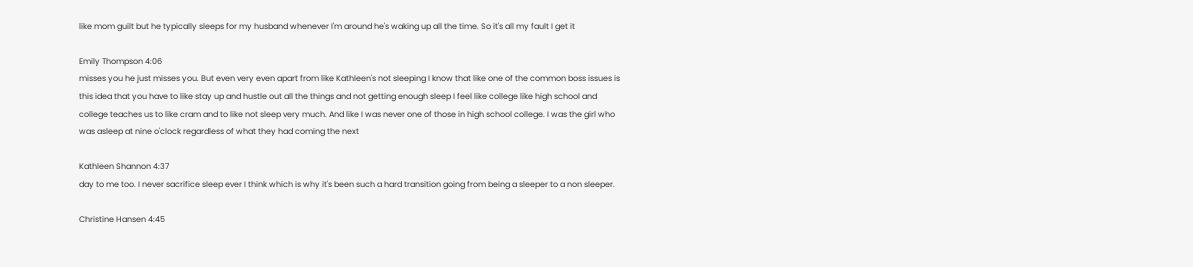like mom guilt but he typically sleeps for my husband whenever I'm around he's waking up all the time. So it's all my fault I get it

Emily Thompson 4:06
misses you he just misses you. But even very even apart from like Kathleen's not sleeping I know that like one of the common boss issues is this idea that you have to like stay up and hustle out all the things and not getting enough sleep I feel like college like high school and college teaches us to like cram and to like not sleep very much. And like I was never one of those in high school college. I was the girl who was asleep at nine o'clock regardless of what they had coming the next

Kathleen Shannon 4:37
day to me too. I never sacrifice sleep ever I think which is why it's been such a hard transition going from being a sleeper to a non sleeper.

Christine Hansen 4:45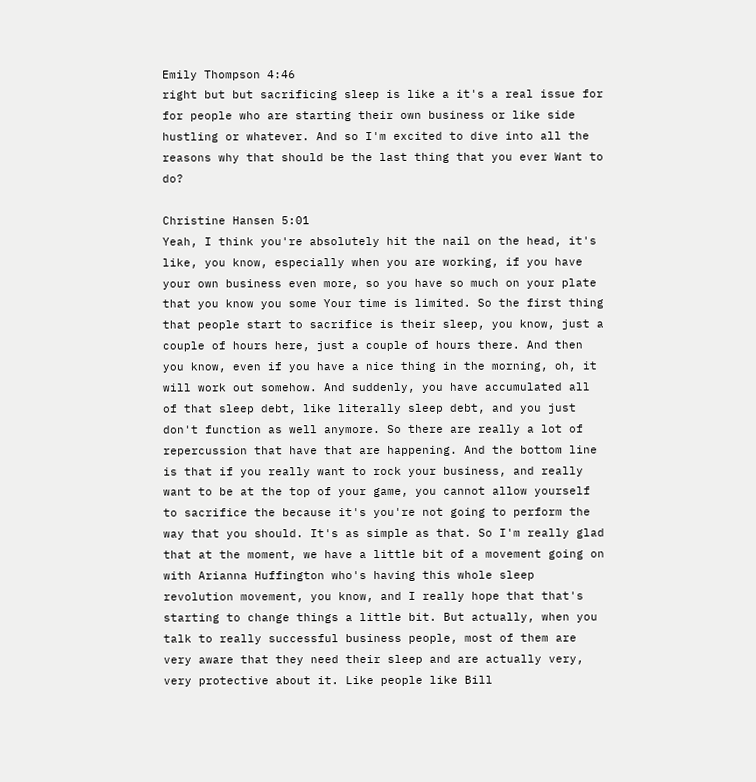Emily Thompson 4:46
right but but sacrificing sleep is like a it's a real issue for for people who are starting their own business or like side hustling or whatever. And so I'm excited to dive into all the reasons why that should be the last thing that you ever Want to do?

Christine Hansen 5:01
Yeah, I think you're absolutely hit the nail on the head, it's like, you know, especially when you are working, if you have your own business even more, so you have so much on your plate that you know you some Your time is limited. So the first thing that people start to sacrifice is their sleep, you know, just a couple of hours here, just a couple of hours there. And then you know, even if you have a nice thing in the morning, oh, it will work out somehow. And suddenly, you have accumulated all of that sleep debt, like literally sleep debt, and you just don't function as well anymore. So there are really a lot of repercussion that have that are happening. And the bottom line is that if you really want to rock your business, and really want to be at the top of your game, you cannot allow yourself to sacrifice the because it's you're not going to perform the way that you should. It's as simple as that. So I'm really glad that at the moment, we have a little bit of a movement going on with Arianna Huffington who's having this whole sleep revolution movement, you know, and I really hope that that's starting to change things a little bit. But actually, when you talk to really successful business people, most of them are very aware that they need their sleep and are actually very, very protective about it. Like people like Bill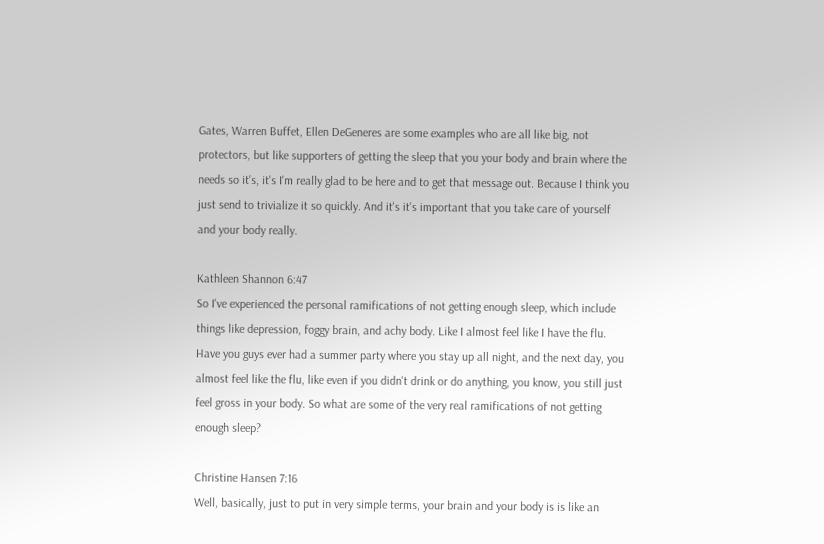Gates, Warren Buffet, Ellen DeGeneres are some examples who are all like big, not protectors, but like supporters of getting the sleep that you your body and brain where the needs so it's, it's I'm really glad to be here and to get that message out. Because I think you just send to trivialize it so quickly. And it's it's important that you take care of yourself and your body really.

Kathleen Shannon 6:47
So I've experienced the personal ramifications of not getting enough sleep, which include things like depression, foggy brain, and achy body. Like I almost feel like I have the flu. Have you guys ever had a summer party where you stay up all night, and the next day, you almost feel like the flu, like even if you didn't drink or do anything, you know, you still just feel gross in your body. So what are some of the very real ramifications of not getting enough sleep?

Christine Hansen 7:16
Well, basically, just to put in very simple terms, your brain and your body is is like an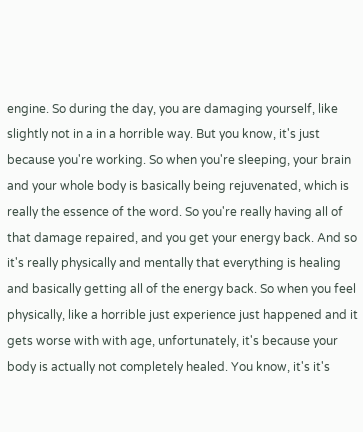engine. So during the day, you are damaging yourself, like slightly not in a in a horrible way. But you know, it's just because you're working. So when you're sleeping, your brain and your whole body is basically being rejuvenated, which is really the essence of the word. So you're really having all of that damage repaired, and you get your energy back. And so it's really physically and mentally that everything is healing and basically getting all of the energy back. So when you feel physically, like a horrible just experience just happened and it gets worse with with age, unfortunately, it's because your body is actually not completely healed. You know, it's it's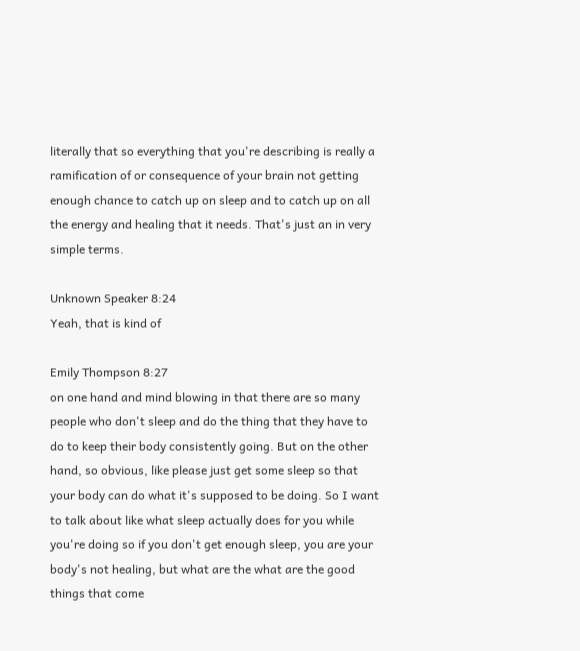literally that so everything that you're describing is really a ramification of or consequence of your brain not getting enough chance to catch up on sleep and to catch up on all the energy and healing that it needs. That's just an in very simple terms.

Unknown Speaker 8:24
Yeah, that is kind of

Emily Thompson 8:27
on one hand and mind blowing in that there are so many people who don't sleep and do the thing that they have to do to keep their body consistently going. But on the other hand, so obvious, like please just get some sleep so that your body can do what it's supposed to be doing. So I want to talk about like what sleep actually does for you while you're doing so if you don't get enough sleep, you are your body's not healing, but what are the what are the good things that come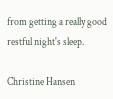from getting a really good restful night's sleep.

Christine Hansen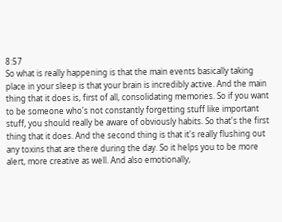8:57
So what is really happening is that the main events basically taking place in your sleep is that your brain is incredibly active. And the main thing that it does is, first of all, consolidating memories. So if you want to be someone who's not constantly forgetting stuff like important stuff, you should really be aware of obviously habits. So that's the first thing that it does. And the second thing is that it's really flushing out any toxins that are there during the day. So it helps you to be more alert, more creative as well. And also emotionally,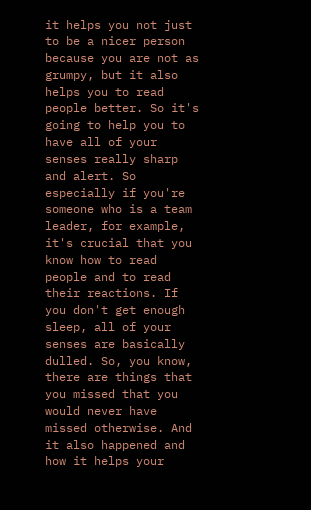it helps you not just to be a nicer person because you are not as grumpy, but it also helps you to read people better. So it's going to help you to have all of your senses really sharp and alert. So especially if you're someone who is a team leader, for example, it's crucial that you know how to read people and to read their reactions. If you don't get enough sleep, all of your senses are basically dulled. So, you know, there are things that you missed that you would never have missed otherwise. And it also happened and how it helps your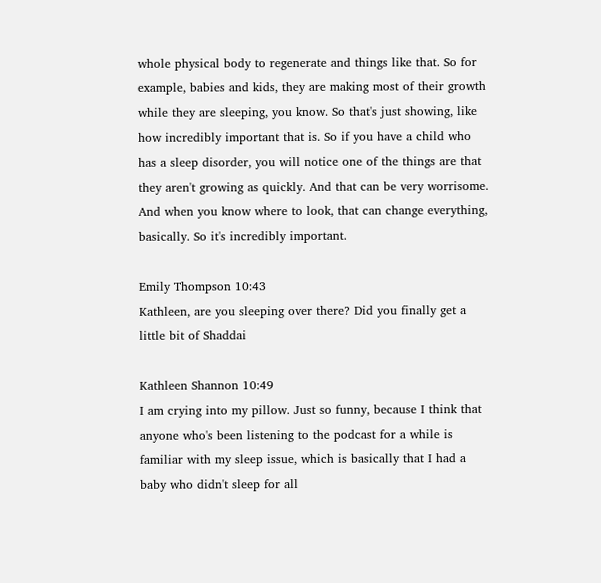whole physical body to regenerate and things like that. So for example, babies and kids, they are making most of their growth while they are sleeping, you know. So that's just showing, like how incredibly important that is. So if you have a child who has a sleep disorder, you will notice one of the things are that they aren't growing as quickly. And that can be very worrisome. And when you know where to look, that can change everything, basically. So it's incredibly important.

Emily Thompson 10:43
Kathleen, are you sleeping over there? Did you finally get a little bit of Shaddai

Kathleen Shannon 10:49
I am crying into my pillow. Just so funny, because I think that anyone who's been listening to the podcast for a while is familiar with my sleep issue, which is basically that I had a baby who didn't sleep for all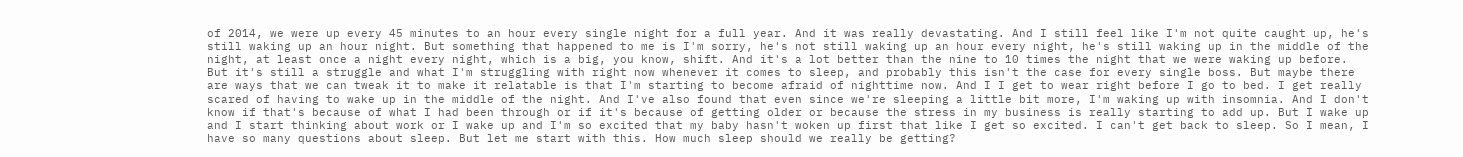of 2014, we were up every 45 minutes to an hour every single night for a full year. And it was really devastating. And I still feel like I'm not quite caught up, he's still waking up an hour night. But something that happened to me is I'm sorry, he's not still waking up an hour every night, he's still waking up in the middle of the night, at least once a night every night, which is a big, you know, shift. And it's a lot better than the nine to 10 times the night that we were waking up before. But it's still a struggle and what I'm struggling with right now whenever it comes to sleep, and probably this isn't the case for every single boss. But maybe there are ways that we can tweak it to make it relatable is that I'm starting to become afraid of nighttime now. And I I get to wear right before I go to bed. I get really scared of having to wake up in the middle of the night. And I've also found that even since we're sleeping a little bit more, I'm waking up with insomnia. And I don't know if that's because of what I had been through or if it's because of getting older or because the stress in my business is really starting to add up. But I wake up and I start thinking about work or I wake up and I'm so excited that my baby hasn't woken up first that like I get so excited. I can't get back to sleep. So I mean, I have so many questions about sleep. But let me start with this. How much sleep should we really be getting?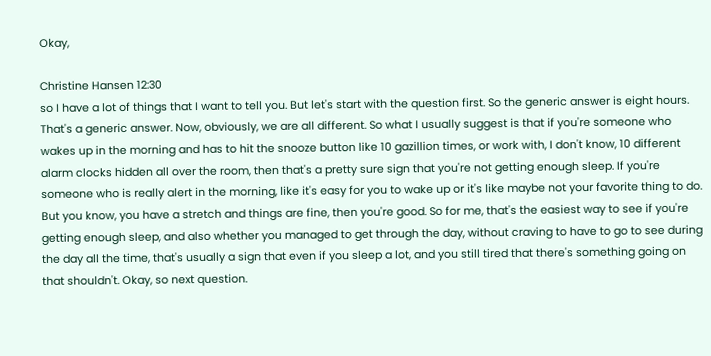Okay,

Christine Hansen 12:30
so I have a lot of things that I want to tell you. But let's start with the question first. So the generic answer is eight hours. That's a generic answer. Now, obviously, we are all different. So what I usually suggest is that if you're someone who wakes up in the morning and has to hit the snooze button like 10 gazillion times, or work with, I don't know, 10 different alarm clocks hidden all over the room, then that's a pretty sure sign that you're not getting enough sleep. If you're someone who is really alert in the morning, like it's easy for you to wake up or it's like maybe not your favorite thing to do. But you know, you have a stretch and things are fine, then you're good. So for me, that's the easiest way to see if you're getting enough sleep, and also whether you managed to get through the day, without craving to have to go to see during the day all the time, that's usually a sign that even if you sleep a lot, and you still tired that there's something going on that shouldn't. Okay, so next question.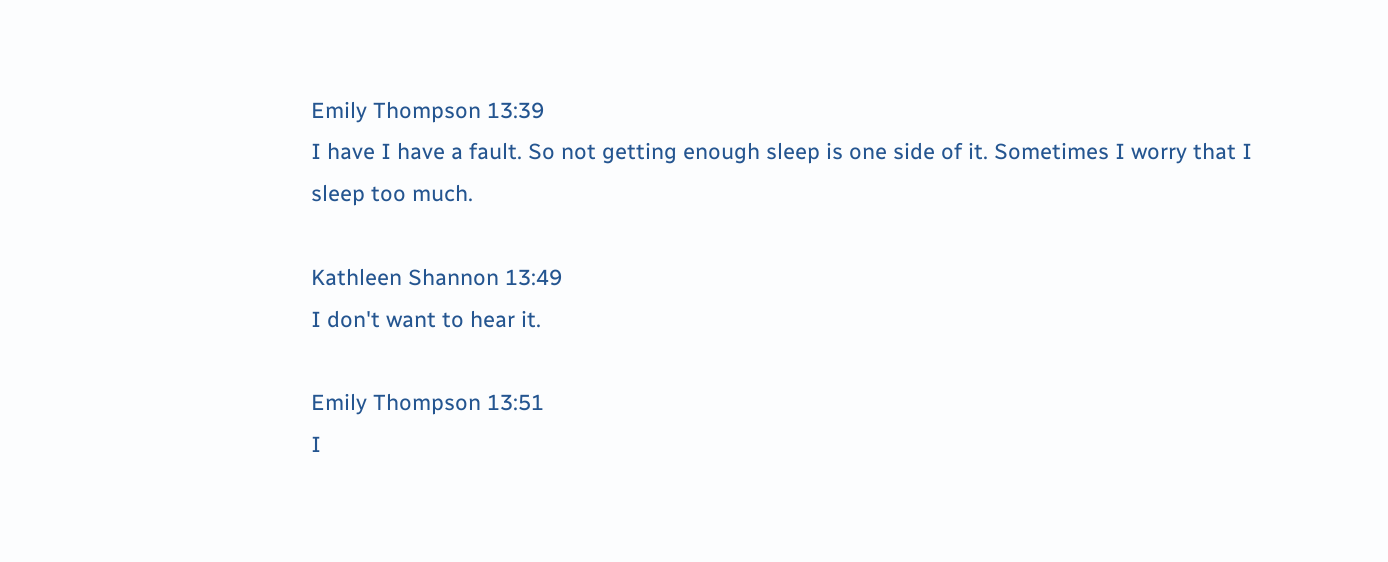Emily Thompson 13:39
I have I have a fault. So not getting enough sleep is one side of it. Sometimes I worry that I sleep too much.

Kathleen Shannon 13:49
I don't want to hear it.

Emily Thompson 13:51
I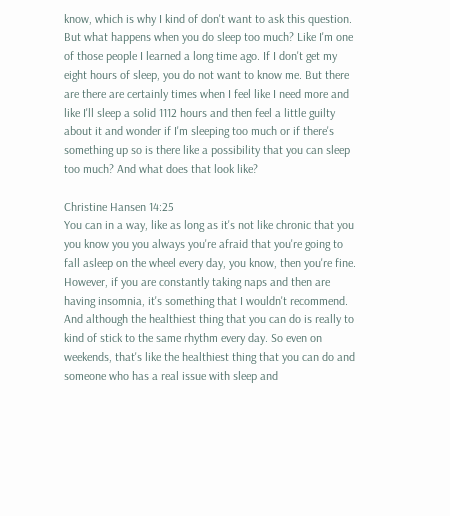know, which is why I kind of don't want to ask this question. But what happens when you do sleep too much? Like I'm one of those people I learned a long time ago. If I don't get my eight hours of sleep, you do not want to know me. But there are there are certainly times when I feel like I need more and like I'll sleep a solid 1112 hours and then feel a little guilty about it and wonder if I'm sleeping too much or if there's something up so is there like a possibility that you can sleep too much? And what does that look like?

Christine Hansen 14:25
You can in a way, like as long as it's not like chronic that you you know you you always you're afraid that you're going to fall asleep on the wheel every day, you know, then you're fine. However, if you are constantly taking naps and then are having insomnia, it's something that I wouldn't recommend. And although the healthiest thing that you can do is really to kind of stick to the same rhythm every day. So even on weekends, that's like the healthiest thing that you can do and someone who has a real issue with sleep and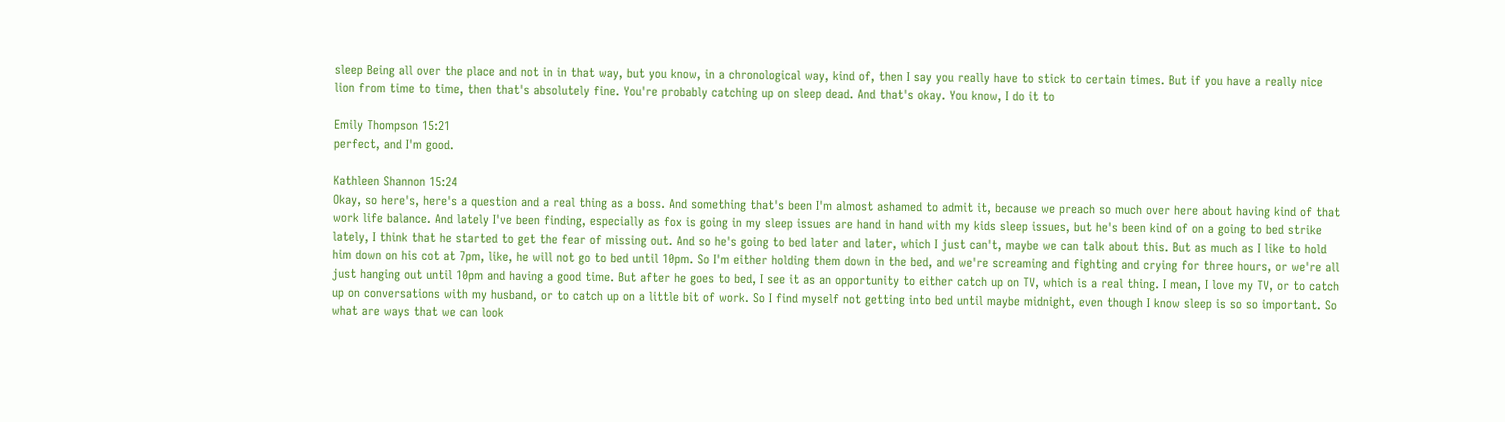sleep Being all over the place and not in in that way, but you know, in a chronological way, kind of, then I say you really have to stick to certain times. But if you have a really nice lion from time to time, then that's absolutely fine. You're probably catching up on sleep dead. And that's okay. You know, I do it to

Emily Thompson 15:21
perfect, and I'm good.

Kathleen Shannon 15:24
Okay, so here's, here's a question and a real thing as a boss. And something that's been I'm almost ashamed to admit it, because we preach so much over here about having kind of that work life balance. And lately I've been finding, especially as fox is going in my sleep issues are hand in hand with my kids sleep issues, but he's been kind of on a going to bed strike lately, I think that he started to get the fear of missing out. And so he's going to bed later and later, which I just can't, maybe we can talk about this. But as much as I like to hold him down on his cot at 7pm, like, he will not go to bed until 10pm. So I'm either holding them down in the bed, and we're screaming and fighting and crying for three hours, or we're all just hanging out until 10pm and having a good time. But after he goes to bed, I see it as an opportunity to either catch up on TV, which is a real thing. I mean, I love my TV, or to catch up on conversations with my husband, or to catch up on a little bit of work. So I find myself not getting into bed until maybe midnight, even though I know sleep is so so important. So what are ways that we can look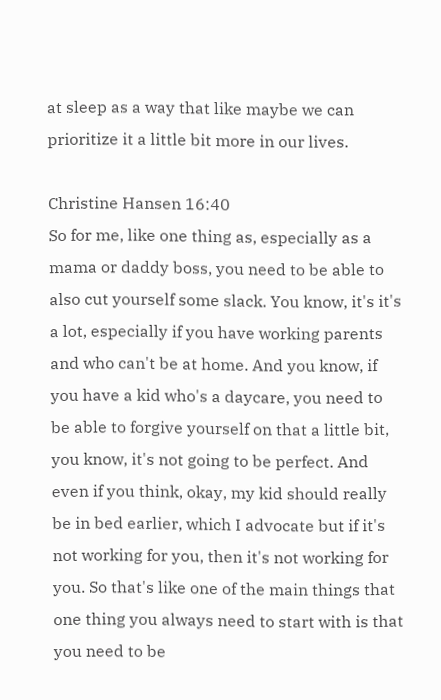at sleep as a way that like maybe we can prioritize it a little bit more in our lives.

Christine Hansen 16:40
So for me, like one thing as, especially as a mama or daddy boss, you need to be able to also cut yourself some slack. You know, it's it's a lot, especially if you have working parents and who can't be at home. And you know, if you have a kid who's a daycare, you need to be able to forgive yourself on that a little bit, you know, it's not going to be perfect. And even if you think, okay, my kid should really be in bed earlier, which I advocate but if it's not working for you, then it's not working for you. So that's like one of the main things that one thing you always need to start with is that you need to be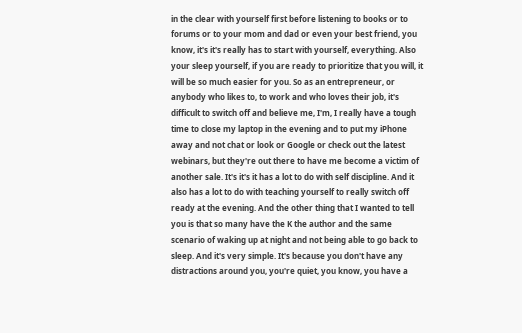in the clear with yourself first before listening to books or to forums or to your mom and dad or even your best friend, you know, it's it's really has to start with yourself, everything. Also your sleep yourself, if you are ready to prioritize that you will, it will be so much easier for you. So as an entrepreneur, or anybody who likes to, to work and who loves their job, it's difficult to switch off and believe me, I'm, I really have a tough time to close my laptop in the evening and to put my iPhone away and not chat or look or Google or check out the latest webinars, but they're out there to have me become a victim of another sale. It's it's it has a lot to do with self discipline. And it also has a lot to do with teaching yourself to really switch off ready at the evening. And the other thing that I wanted to tell you is that so many have the K the author and the same scenario of waking up at night and not being able to go back to sleep. And it's very simple. It's because you don't have any distractions around you, you're quiet, you know, you have a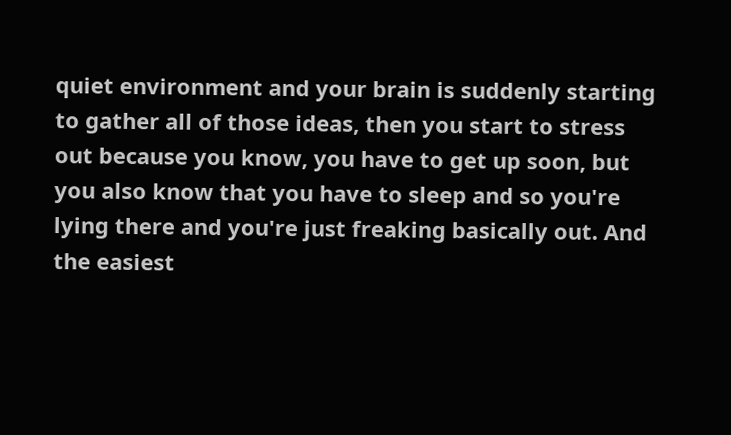quiet environment and your brain is suddenly starting to gather all of those ideas, then you start to stress out because you know, you have to get up soon, but you also know that you have to sleep and so you're lying there and you're just freaking basically out. And the easiest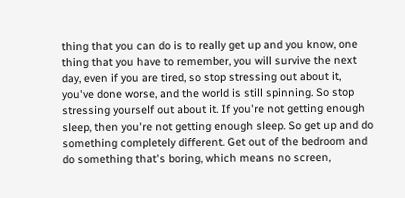thing that you can do is to really get up and you know, one thing that you have to remember, you will survive the next day, even if you are tired, so stop stressing out about it, you've done worse, and the world is still spinning. So stop stressing yourself out about it. If you're not getting enough sleep, then you're not getting enough sleep. So get up and do something completely different. Get out of the bedroom and do something that's boring, which means no screen,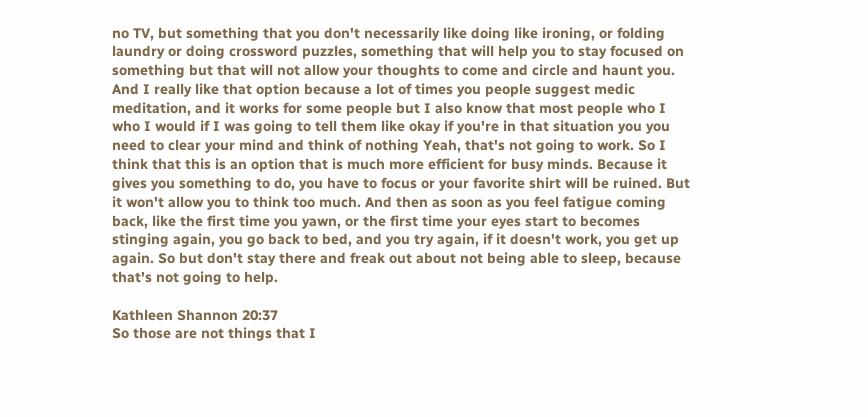no TV, but something that you don't necessarily like doing like ironing, or folding laundry or doing crossword puzzles, something that will help you to stay focused on something but that will not allow your thoughts to come and circle and haunt you. And I really like that option because a lot of times you people suggest medic meditation, and it works for some people but I also know that most people who I who I would if I was going to tell them like okay if you're in that situation you you need to clear your mind and think of nothing Yeah, that's not going to work. So I think that this is an option that is much more efficient for busy minds. Because it gives you something to do, you have to focus or your favorite shirt will be ruined. But it won't allow you to think too much. And then as soon as you feel fatigue coming back, like the first time you yawn, or the first time your eyes start to becomes stinging again, you go back to bed, and you try again, if it doesn't work, you get up again. So but don't stay there and freak out about not being able to sleep, because that's not going to help.

Kathleen Shannon 20:37
So those are not things that I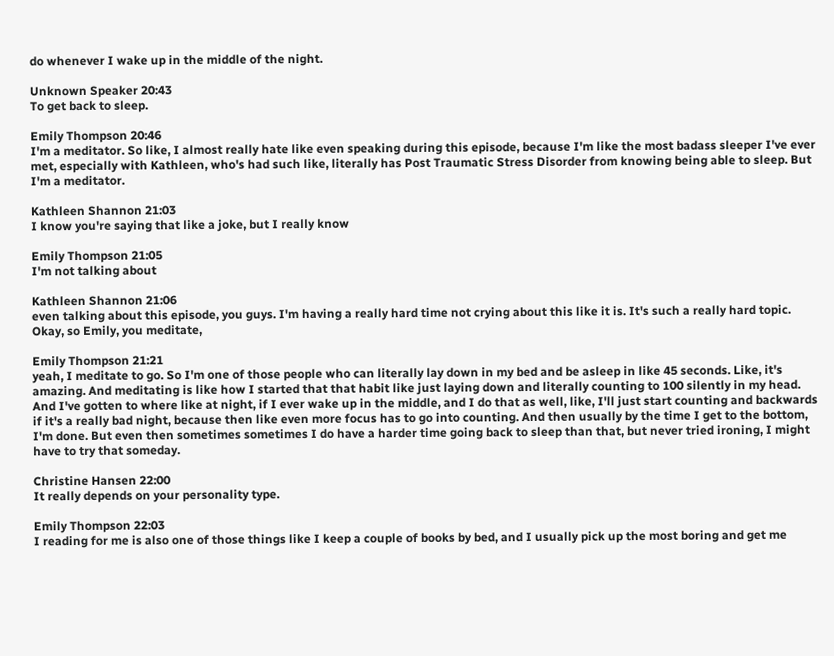do whenever I wake up in the middle of the night.

Unknown Speaker 20:43
To get back to sleep.

Emily Thompson 20:46
I'm a meditator. So like, I almost really hate like even speaking during this episode, because I'm like the most badass sleeper I've ever met, especially with Kathleen, who's had such like, literally has Post Traumatic Stress Disorder from knowing being able to sleep. But I'm a meditator.

Kathleen Shannon 21:03
I know you're saying that like a joke, but I really know

Emily Thompson 21:05
I'm not talking about

Kathleen Shannon 21:06
even talking about this episode, you guys. I'm having a really hard time not crying about this like it is. It's such a really hard topic. Okay, so Emily, you meditate,

Emily Thompson 21:21
yeah, I meditate to go. So I'm one of those people who can literally lay down in my bed and be asleep in like 45 seconds. Like, it's amazing. And meditating is like how I started that that habit like just laying down and literally counting to 100 silently in my head. And I've gotten to where like at night, if I ever wake up in the middle, and I do that as well, like, I'll just start counting and backwards if it's a really bad night, because then like even more focus has to go into counting. And then usually by the time I get to the bottom, I'm done. But even then sometimes sometimes I do have a harder time going back to sleep than that, but never tried ironing, I might have to try that someday.

Christine Hansen 22:00
It really depends on your personality type.

Emily Thompson 22:03
I reading for me is also one of those things like I keep a couple of books by bed, and I usually pick up the most boring and get me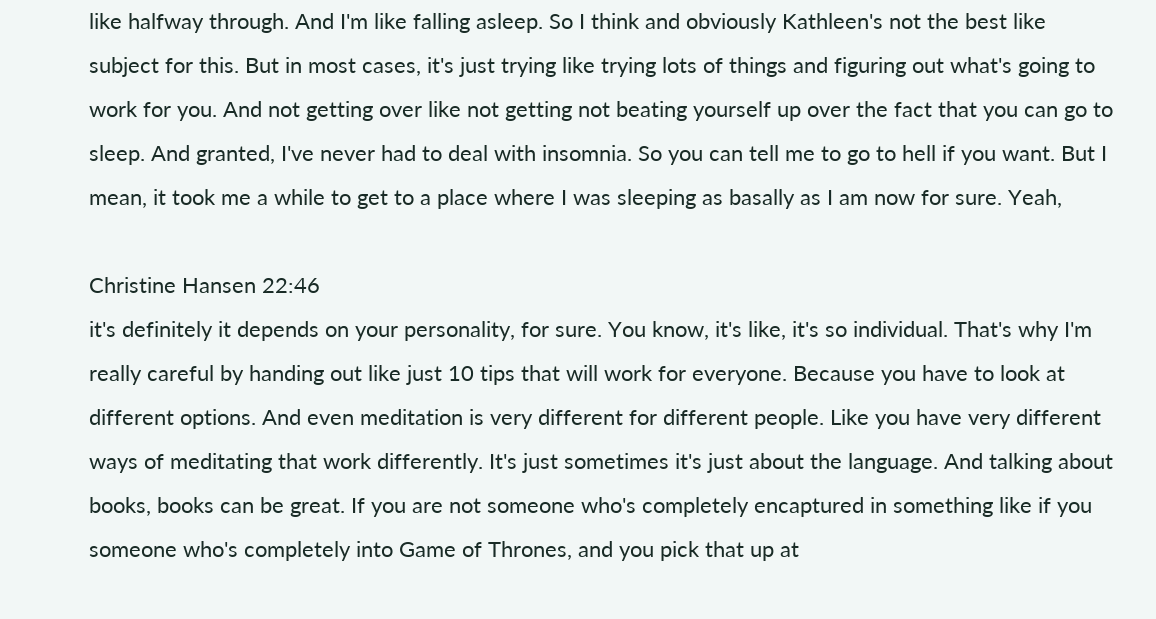like halfway through. And I'm like falling asleep. So I think and obviously Kathleen's not the best like subject for this. But in most cases, it's just trying like trying lots of things and figuring out what's going to work for you. And not getting over like not getting not beating yourself up over the fact that you can go to sleep. And granted, I've never had to deal with insomnia. So you can tell me to go to hell if you want. But I mean, it took me a while to get to a place where I was sleeping as basally as I am now for sure. Yeah,

Christine Hansen 22:46
it's definitely it depends on your personality, for sure. You know, it's like, it's so individual. That's why I'm really careful by handing out like just 10 tips that will work for everyone. Because you have to look at different options. And even meditation is very different for different people. Like you have very different ways of meditating that work differently. It's just sometimes it's just about the language. And talking about books, books can be great. If you are not someone who's completely encaptured in something like if you someone who's completely into Game of Thrones, and you pick that up at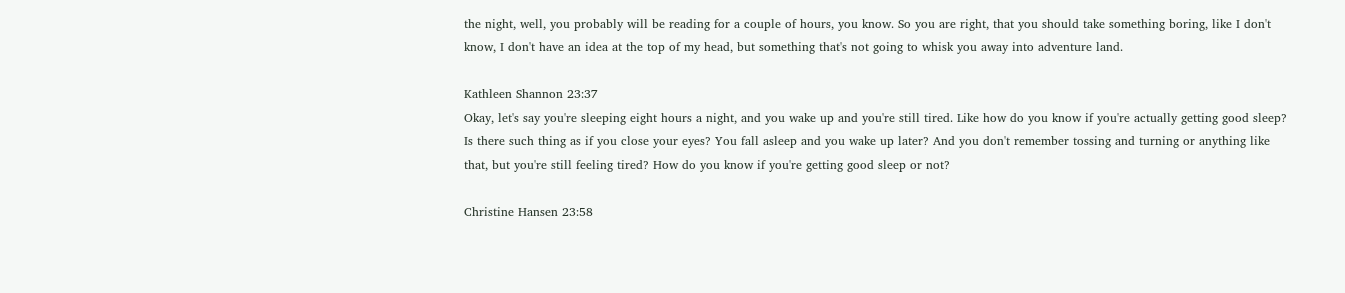the night, well, you probably will be reading for a couple of hours, you know. So you are right, that you should take something boring, like I don't know, I don't have an idea at the top of my head, but something that's not going to whisk you away into adventure land.

Kathleen Shannon 23:37
Okay, let's say you're sleeping eight hours a night, and you wake up and you're still tired. Like how do you know if you're actually getting good sleep? Is there such thing as if you close your eyes? You fall asleep and you wake up later? And you don't remember tossing and turning or anything like that, but you're still feeling tired? How do you know if you're getting good sleep or not?

Christine Hansen 23:58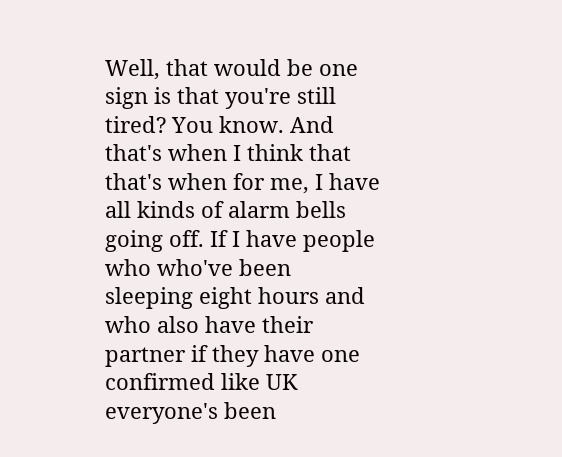Well, that would be one sign is that you're still tired? You know. And that's when I think that that's when for me, I have all kinds of alarm bells going off. If I have people who who've been sleeping eight hours and who also have their partner if they have one confirmed like UK everyone's been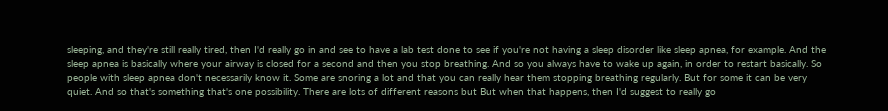sleeping, and they're still really tired, then I'd really go in and see to have a lab test done to see if you're not having a sleep disorder like sleep apnea, for example. And the sleep apnea is basically where your airway is closed for a second and then you stop breathing. And so you always have to wake up again, in order to restart basically. So people with sleep apnea don't necessarily know it. Some are snoring a lot and that you can really hear them stopping breathing regularly. But for some it can be very quiet. And so that's something that's one possibility. There are lots of different reasons but But when that happens, then I'd suggest to really go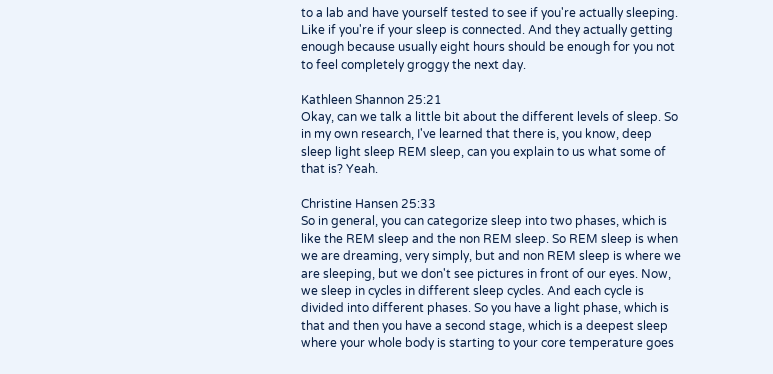to a lab and have yourself tested to see if you're actually sleeping. Like if you're if your sleep is connected. And they actually getting enough because usually eight hours should be enough for you not to feel completely groggy the next day.

Kathleen Shannon 25:21
Okay, can we talk a little bit about the different levels of sleep. So in my own research, I've learned that there is, you know, deep sleep light sleep REM sleep, can you explain to us what some of that is? Yeah.

Christine Hansen 25:33
So in general, you can categorize sleep into two phases, which is like the REM sleep and the non REM sleep. So REM sleep is when we are dreaming, very simply, but and non REM sleep is where we are sleeping, but we don't see pictures in front of our eyes. Now, we sleep in cycles in different sleep cycles. And each cycle is divided into different phases. So you have a light phase, which is that and then you have a second stage, which is a deepest sleep where your whole body is starting to your core temperature goes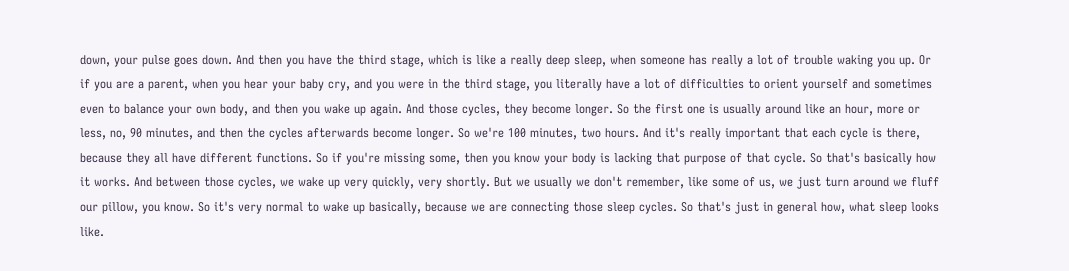down, your pulse goes down. And then you have the third stage, which is like a really deep sleep, when someone has really a lot of trouble waking you up. Or if you are a parent, when you hear your baby cry, and you were in the third stage, you literally have a lot of difficulties to orient yourself and sometimes even to balance your own body, and then you wake up again. And those cycles, they become longer. So the first one is usually around like an hour, more or less, no, 90 minutes, and then the cycles afterwards become longer. So we're 100 minutes, two hours. And it's really important that each cycle is there, because they all have different functions. So if you're missing some, then you know your body is lacking that purpose of that cycle. So that's basically how it works. And between those cycles, we wake up very quickly, very shortly. But we usually we don't remember, like some of us, we just turn around we fluff our pillow, you know. So it's very normal to wake up basically, because we are connecting those sleep cycles. So that's just in general how, what sleep looks like.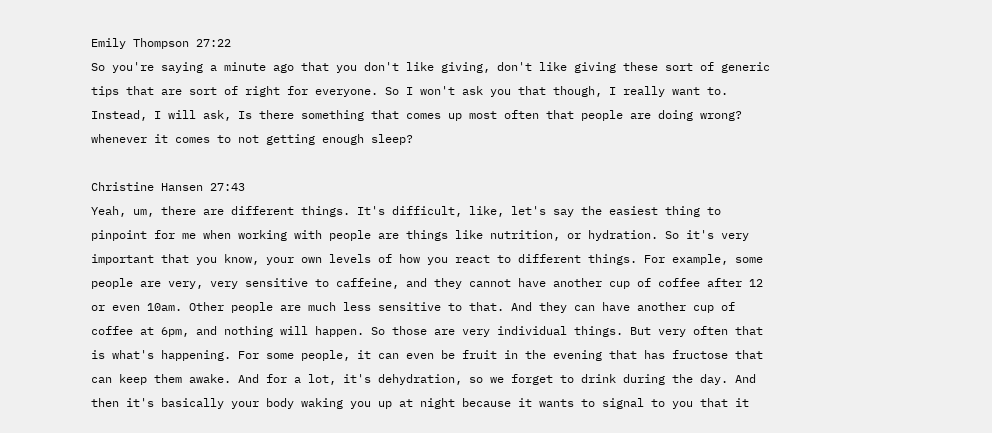Emily Thompson 27:22
So you're saying a minute ago that you don't like giving, don't like giving these sort of generic tips that are sort of right for everyone. So I won't ask you that though, I really want to. Instead, I will ask, Is there something that comes up most often that people are doing wrong? whenever it comes to not getting enough sleep?

Christine Hansen 27:43
Yeah, um, there are different things. It's difficult, like, let's say the easiest thing to pinpoint for me when working with people are things like nutrition, or hydration. So it's very important that you know, your own levels of how you react to different things. For example, some people are very, very sensitive to caffeine, and they cannot have another cup of coffee after 12 or even 10am. Other people are much less sensitive to that. And they can have another cup of coffee at 6pm, and nothing will happen. So those are very individual things. But very often that is what's happening. For some people, it can even be fruit in the evening that has fructose that can keep them awake. And for a lot, it's dehydration, so we forget to drink during the day. And then it's basically your body waking you up at night because it wants to signal to you that it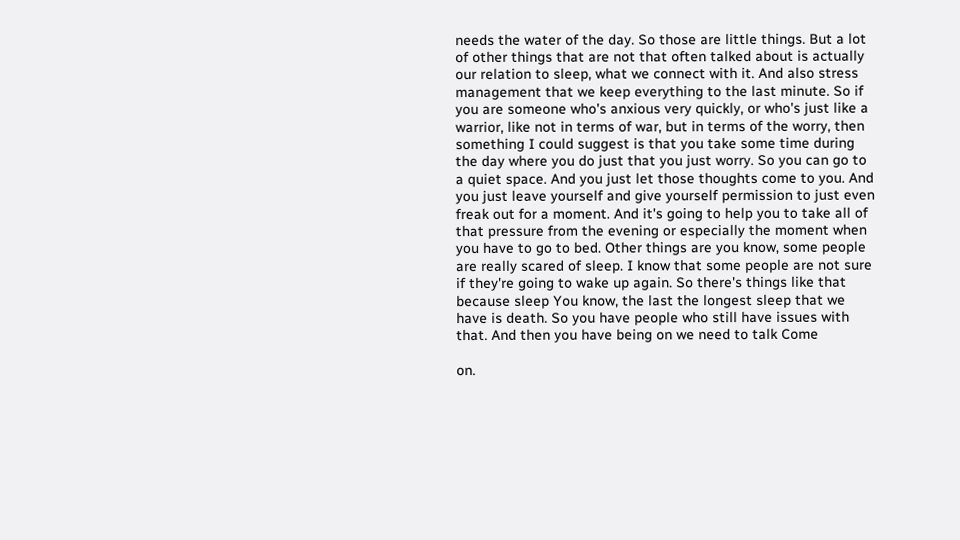needs the water of the day. So those are little things. But a lot of other things that are not that often talked about is actually our relation to sleep, what we connect with it. And also stress management that we keep everything to the last minute. So if you are someone who's anxious very quickly, or who's just like a warrior, like not in terms of war, but in terms of the worry, then something I could suggest is that you take some time during the day where you do just that you just worry. So you can go to a quiet space. And you just let those thoughts come to you. And you just leave yourself and give yourself permission to just even freak out for a moment. And it's going to help you to take all of that pressure from the evening or especially the moment when you have to go to bed. Other things are you know, some people are really scared of sleep. I know that some people are not sure if they're going to wake up again. So there's things like that because sleep You know, the last the longest sleep that we have is death. So you have people who still have issues with that. And then you have being on we need to talk Come

on.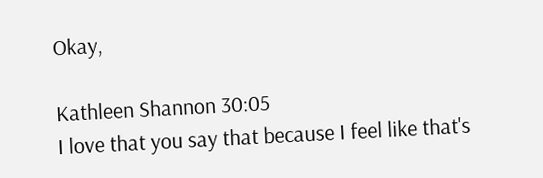Okay,

Kathleen Shannon 30:05
I love that you say that because I feel like that's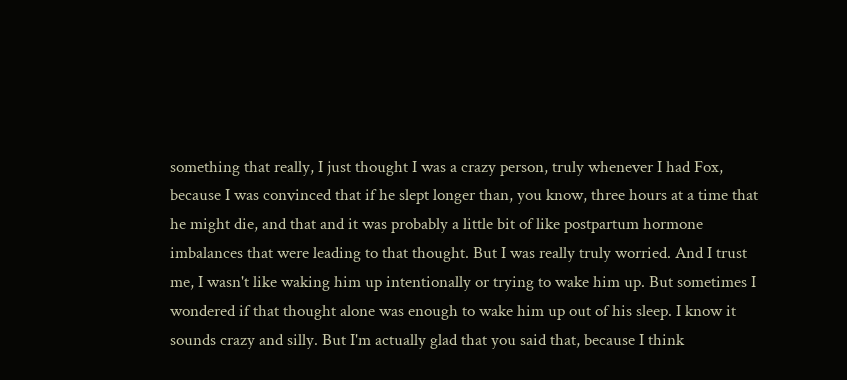something that really, I just thought I was a crazy person, truly whenever I had Fox, because I was convinced that if he slept longer than, you know, three hours at a time that he might die, and that and it was probably a little bit of like postpartum hormone imbalances that were leading to that thought. But I was really truly worried. And I trust me, I wasn't like waking him up intentionally or trying to wake him up. But sometimes I wondered if that thought alone was enough to wake him up out of his sleep. I know it sounds crazy and silly. But I'm actually glad that you said that, because I think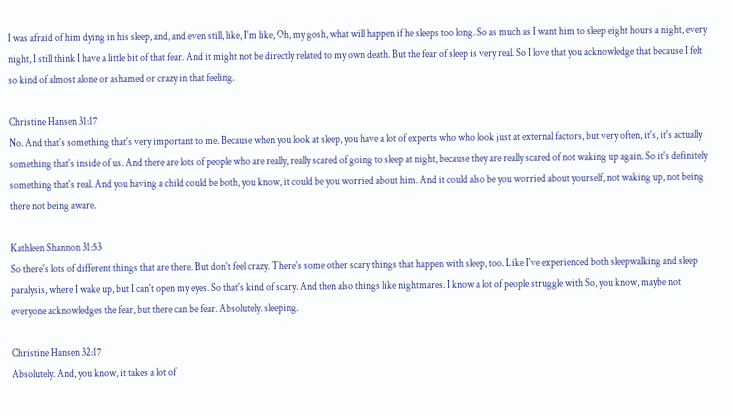I was afraid of him dying in his sleep, and, and even still, like, I'm like, Oh, my gosh, what will happen if he sleeps too long. So as much as I want him to sleep eight hours a night, every night, I still think I have a little bit of that fear. And it might not be directly related to my own death. But the fear of sleep is very real. So I love that you acknowledge that because I felt so kind of almost alone or ashamed or crazy in that feeling.

Christine Hansen 31:17
No. And that's something that's very important to me. Because when you look at sleep, you have a lot of experts who who look just at external factors, but very often, it's, it's actually something that's inside of us. And there are lots of people who are really, really scared of going to sleep at night, because they are really scared of not waking up again. So it's definitely something that's real. And you having a child could be both, you know, it could be you worried about him. And it could also be you worried about yourself, not waking up, not being there not being aware.

Kathleen Shannon 31:53
So there's lots of different things that are there. But don't feel crazy. There's some other scary things that happen with sleep, too. Like I've experienced both sleepwalking and sleep paralysis, where I wake up, but I can't open my eyes. So that's kind of scary. And then also things like nightmares. I know a lot of people struggle with So, you know, maybe not everyone acknowledges the fear, but there can be fear. Absolutely. sleeping.

Christine Hansen 32:17
Absolutely. And, you know, it takes a lot of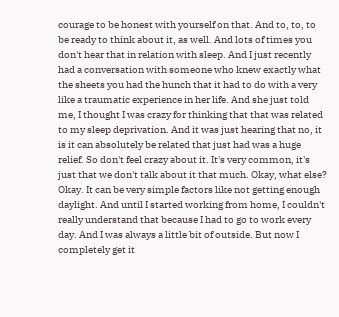courage to be honest with yourself on that. And to, to, to be ready to think about it, as well. And lots of times you don't hear that in relation with sleep. And I just recently had a conversation with someone who knew exactly what the sheets you had the hunch that it had to do with a very like a traumatic experience in her life. And she just told me, I thought I was crazy for thinking that that was related to my sleep deprivation. And it was just hearing that no, it is it can absolutely be related that just had was a huge relief. So don't feel crazy about it. It's very common, it's just that we don't talk about it that much. Okay, what else? Okay. It can be very simple factors like not getting enough daylight. And until I started working from home, I couldn't really understand that because I had to go to work every day. And I was always a little bit of outside. But now I completely get it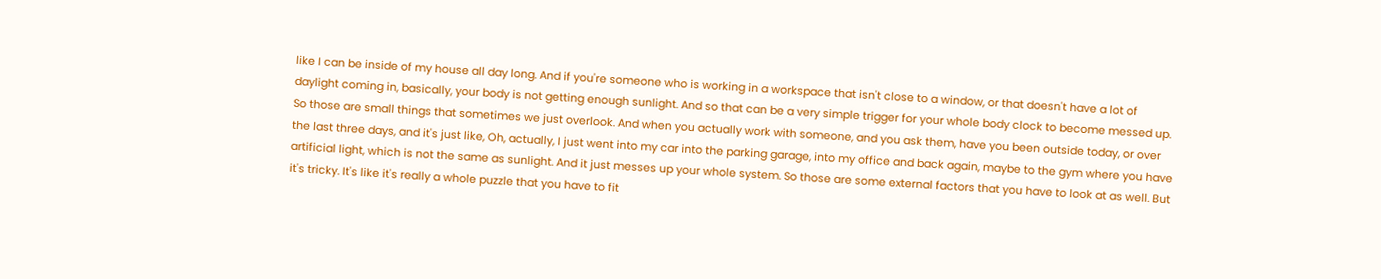like I can be inside of my house all day long. And if you're someone who is working in a workspace that isn't close to a window, or that doesn't have a lot of daylight coming in, basically, your body is not getting enough sunlight. And so that can be a very simple trigger for your whole body clock to become messed up. So those are small things that sometimes we just overlook. And when you actually work with someone, and you ask them, have you been outside today, or over the last three days, and it's just like, Oh, actually, I just went into my car into the parking garage, into my office and back again, maybe to the gym where you have artificial light, which is not the same as sunlight. And it just messes up your whole system. So those are some external factors that you have to look at as well. But it's tricky. It's like it's really a whole puzzle that you have to fit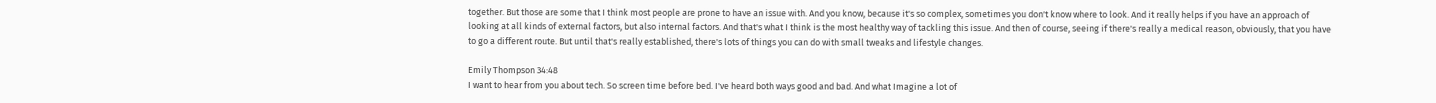together. But those are some that I think most people are prone to have an issue with. And you know, because it's so complex, sometimes you don't know where to look. And it really helps if you have an approach of looking at all kinds of external factors, but also internal factors. And that's what I think is the most healthy way of tackling this issue. And then of course, seeing if there's really a medical reason, obviously, that you have to go a different route. But until that's really established, there's lots of things you can do with small tweaks and lifestyle changes.

Emily Thompson 34:48
I want to hear from you about tech. So screen time before bed. I've heard both ways good and bad. And what Imagine a lot of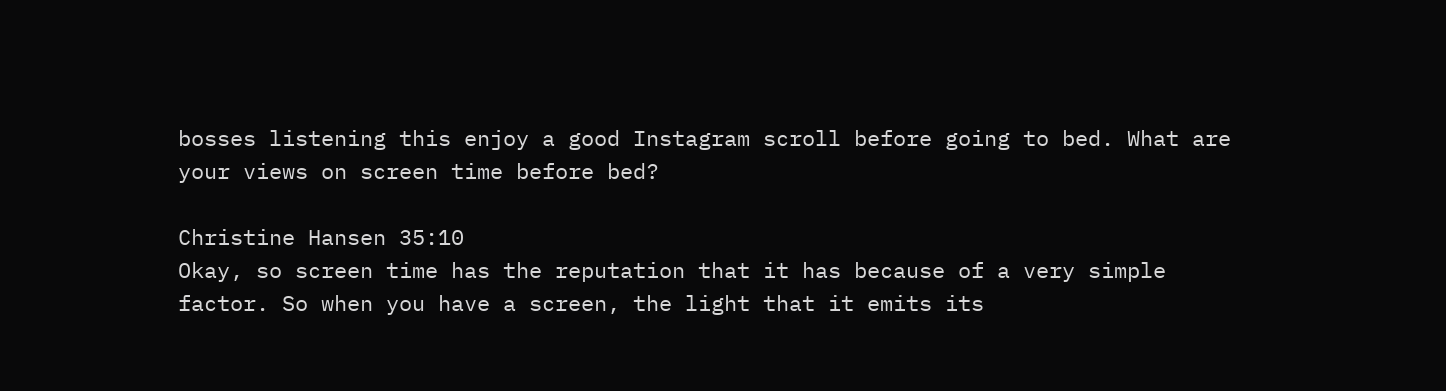bosses listening this enjoy a good Instagram scroll before going to bed. What are your views on screen time before bed?

Christine Hansen 35:10
Okay, so screen time has the reputation that it has because of a very simple factor. So when you have a screen, the light that it emits its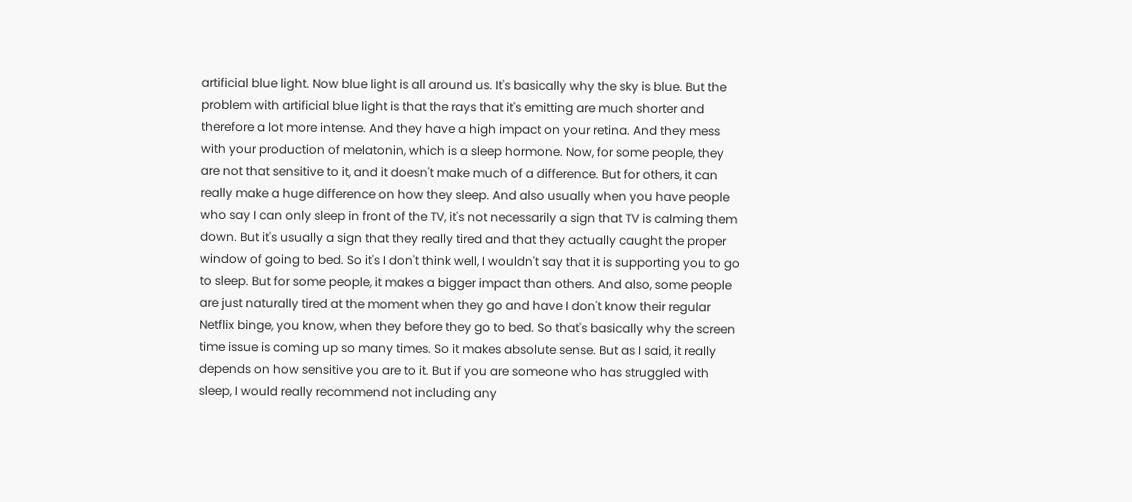artificial blue light. Now blue light is all around us. It's basically why the sky is blue. But the problem with artificial blue light is that the rays that it's emitting are much shorter and therefore a lot more intense. And they have a high impact on your retina. And they mess with your production of melatonin, which is a sleep hormone. Now, for some people, they are not that sensitive to it, and it doesn't make much of a difference. But for others, it can really make a huge difference on how they sleep. And also usually when you have people who say I can only sleep in front of the TV, it's not necessarily a sign that TV is calming them down. But it's usually a sign that they really tired and that they actually caught the proper window of going to bed. So it's I don't think well, I wouldn't say that it is supporting you to go to sleep. But for some people, it makes a bigger impact than others. And also, some people are just naturally tired at the moment when they go and have I don't know their regular Netflix binge, you know, when they before they go to bed. So that's basically why the screen time issue is coming up so many times. So it makes absolute sense. But as I said, it really depends on how sensitive you are to it. But if you are someone who has struggled with sleep, I would really recommend not including any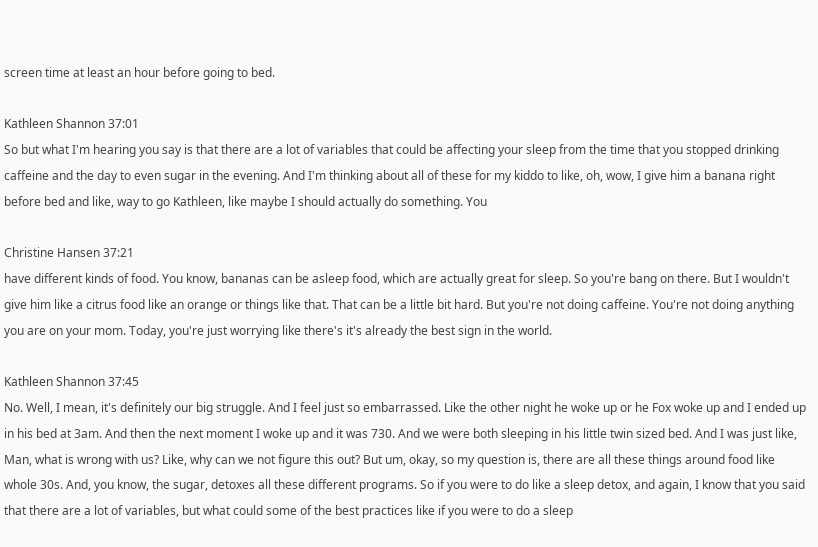screen time at least an hour before going to bed.

Kathleen Shannon 37:01
So but what I'm hearing you say is that there are a lot of variables that could be affecting your sleep from the time that you stopped drinking caffeine and the day to even sugar in the evening. And I'm thinking about all of these for my kiddo to like, oh, wow, I give him a banana right before bed and like, way to go Kathleen, like maybe I should actually do something. You

Christine Hansen 37:21
have different kinds of food. You know, bananas can be asleep food, which are actually great for sleep. So you're bang on there. But I wouldn't give him like a citrus food like an orange or things like that. That can be a little bit hard. But you're not doing caffeine. You're not doing anything you are on your mom. Today, you're just worrying like there's it's already the best sign in the world.

Kathleen Shannon 37:45
No. Well, I mean, it's definitely our big struggle. And I feel just so embarrassed. Like the other night he woke up or he Fox woke up and I ended up in his bed at 3am. And then the next moment I woke up and it was 730. And we were both sleeping in his little twin sized bed. And I was just like, Man, what is wrong with us? Like, why can we not figure this out? But um, okay, so my question is, there are all these things around food like whole 30s. And, you know, the sugar, detoxes all these different programs. So if you were to do like a sleep detox, and again, I know that you said that there are a lot of variables, but what could some of the best practices like if you were to do a sleep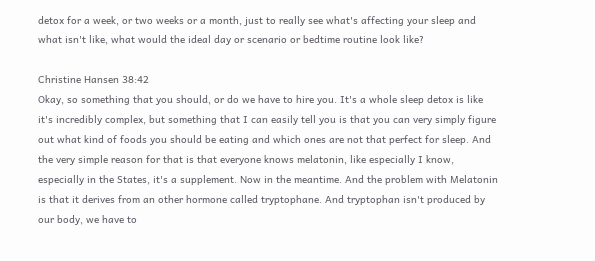detox for a week, or two weeks or a month, just to really see what's affecting your sleep and what isn't like, what would the ideal day or scenario or bedtime routine look like?

Christine Hansen 38:42
Okay, so something that you should, or do we have to hire you. It's a whole sleep detox is like it's incredibly complex, but something that I can easily tell you is that you can very simply figure out what kind of foods you should be eating and which ones are not that perfect for sleep. And the very simple reason for that is that everyone knows melatonin, like especially I know, especially in the States, it's a supplement. Now in the meantime. And the problem with Melatonin is that it derives from an other hormone called tryptophane. And tryptophan isn't produced by our body, we have to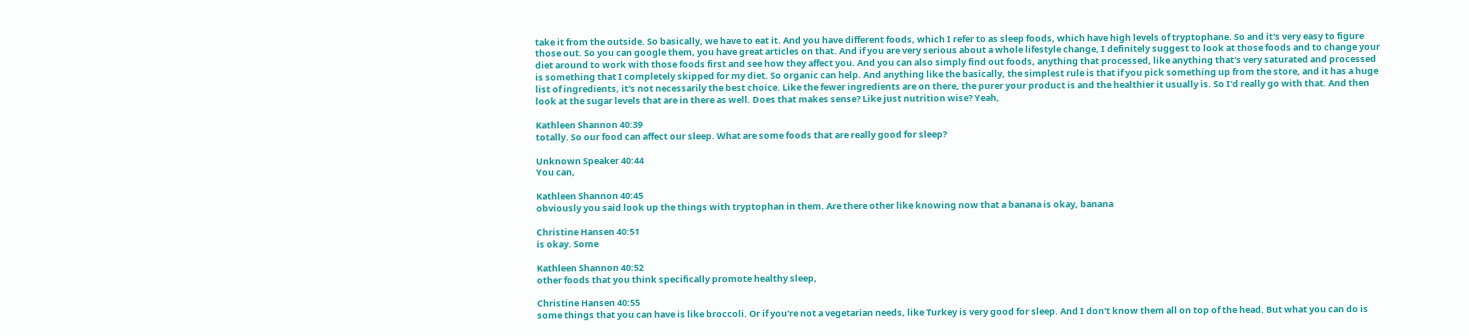take it from the outside. So basically, we have to eat it. And you have different foods, which I refer to as sleep foods, which have high levels of tryptophane. So and it's very easy to figure those out. So you can google them, you have great articles on that. And if you are very serious about a whole lifestyle change, I definitely suggest to look at those foods and to change your diet around to work with those foods first and see how they affect you. And you can also simply find out foods, anything that processed, like anything that's very saturated and processed is something that I completely skipped for my diet. So organic can help. And anything like the basically, the simplest rule is that if you pick something up from the store, and it has a huge list of ingredients, it's not necessarily the best choice. Like the fewer ingredients are on there, the purer your product is and the healthier it usually is. So I'd really go with that. And then look at the sugar levels that are in there as well. Does that makes sense? Like just nutrition wise? Yeah,

Kathleen Shannon 40:39
totally. So our food can affect our sleep. What are some foods that are really good for sleep?

Unknown Speaker 40:44
You can,

Kathleen Shannon 40:45
obviously you said look up the things with tryptophan in them. Are there other like knowing now that a banana is okay, banana

Christine Hansen 40:51
is okay. Some

Kathleen Shannon 40:52
other foods that you think specifically promote healthy sleep,

Christine Hansen 40:55
some things that you can have is like broccoli. Or if you're not a vegetarian needs, like Turkey is very good for sleep. And I don't know them all on top of the head. But what you can do is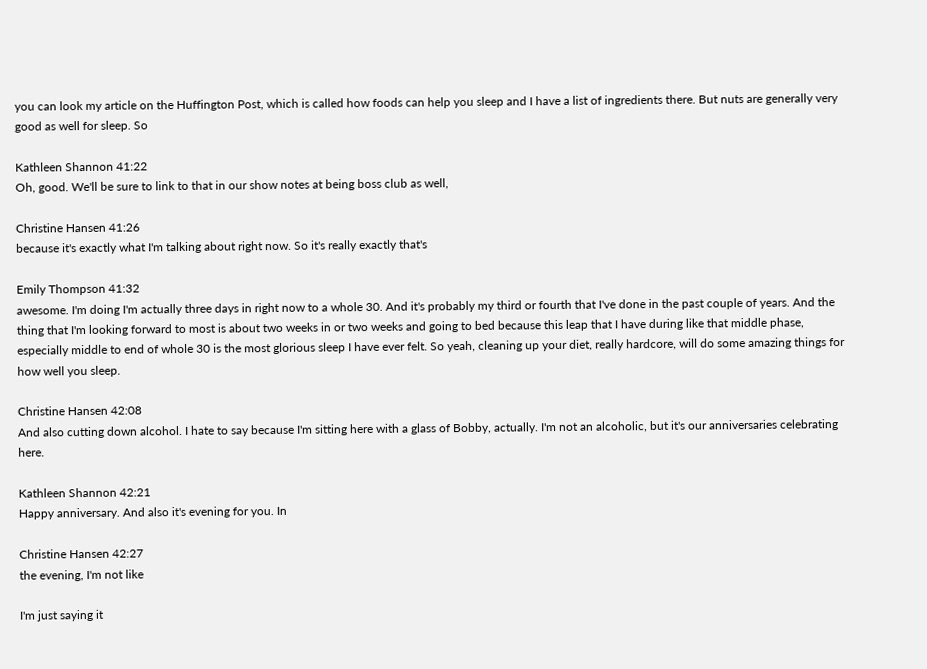you can look my article on the Huffington Post, which is called how foods can help you sleep and I have a list of ingredients there. But nuts are generally very good as well for sleep. So

Kathleen Shannon 41:22
Oh, good. We'll be sure to link to that in our show notes at being boss club as well,

Christine Hansen 41:26
because it's exactly what I'm talking about right now. So it's really exactly that's

Emily Thompson 41:32
awesome. I'm doing I'm actually three days in right now to a whole 30. And it's probably my third or fourth that I've done in the past couple of years. And the thing that I'm looking forward to most is about two weeks in or two weeks and going to bed because this leap that I have during like that middle phase, especially middle to end of whole 30 is the most glorious sleep I have ever felt. So yeah, cleaning up your diet, really hardcore, will do some amazing things for how well you sleep.

Christine Hansen 42:08
And also cutting down alcohol. I hate to say because I'm sitting here with a glass of Bobby, actually. I'm not an alcoholic, but it's our anniversaries celebrating here.

Kathleen Shannon 42:21
Happy anniversary. And also it's evening for you. In

Christine Hansen 42:27
the evening, I'm not like

I'm just saying it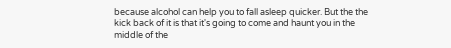because alcohol can help you to fall asleep quicker. But the the kick back of it is that it's going to come and haunt you in the middle of the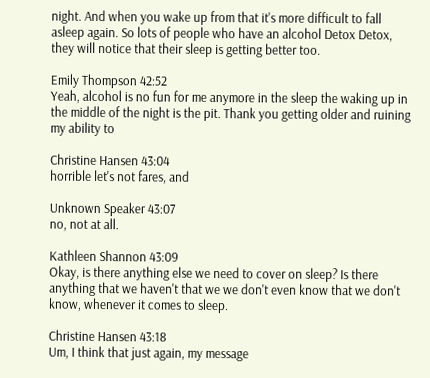night. And when you wake up from that it's more difficult to fall asleep again. So lots of people who have an alcohol Detox Detox, they will notice that their sleep is getting better too.

Emily Thompson 42:52
Yeah, alcohol is no fun for me anymore in the sleep the waking up in the middle of the night is the pit. Thank you getting older and ruining my ability to

Christine Hansen 43:04
horrible let's not fares, and

Unknown Speaker 43:07
no, not at all.

Kathleen Shannon 43:09
Okay, is there anything else we need to cover on sleep? Is there anything that we haven't that we we don't even know that we don't know, whenever it comes to sleep.

Christine Hansen 43:18
Um, I think that just again, my message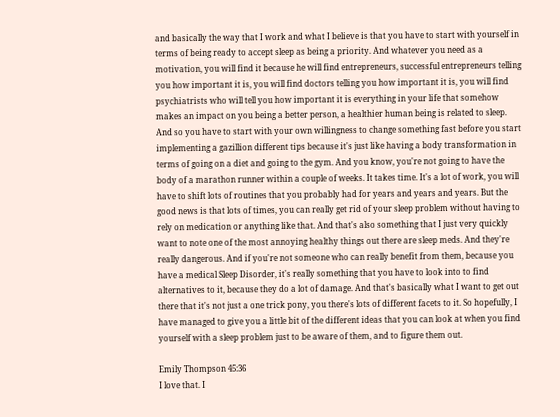and basically the way that I work and what I believe is that you have to start with yourself in terms of being ready to accept sleep as being a priority. And whatever you need as a motivation, you will find it because he will find entrepreneurs, successful entrepreneurs telling you how important it is, you will find doctors telling you how important it is, you will find psychiatrists who will tell you how important it is everything in your life that somehow makes an impact on you being a better person, a healthier human being is related to sleep. And so you have to start with your own willingness to change something fast before you start implementing a gazillion different tips because it's just like having a body transformation in terms of going on a diet and going to the gym. And you know, you're not going to have the body of a marathon runner within a couple of weeks. It takes time. It's a lot of work, you will have to shift lots of routines that you probably had for years and years and years. But the good news is that lots of times, you can really get rid of your sleep problem without having to rely on medication or anything like that. And that's also something that I just very quickly want to note one of the most annoying healthy things out there are sleep meds. And they're really dangerous. And if you're not someone who can really benefit from them, because you have a medical Sleep Disorder, it's really something that you have to look into to find alternatives to it, because they do a lot of damage. And that's basically what I want to get out there that it's not just a one trick pony, you there's lots of different facets to it. So hopefully, I have managed to give you a little bit of the different ideas that you can look at when you find yourself with a sleep problem just to be aware of them, and to figure them out.

Emily Thompson 45:36
I love that. I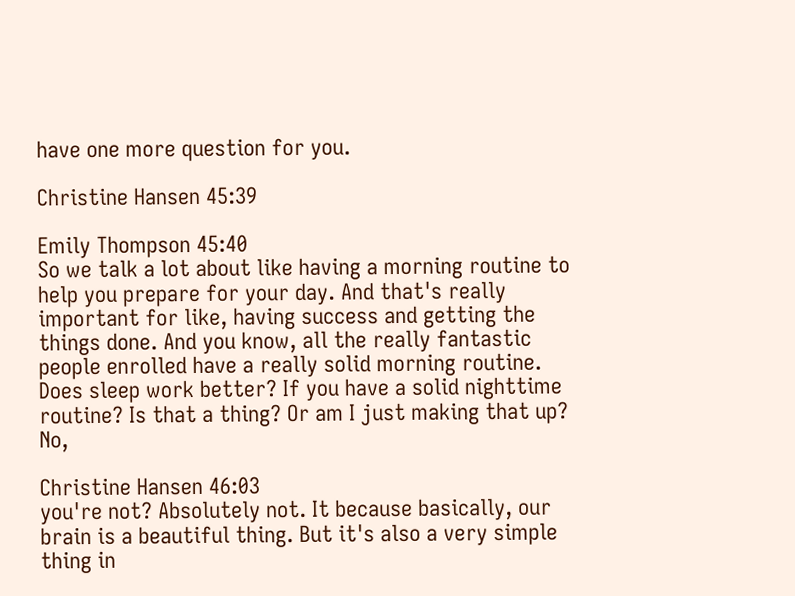have one more question for you.

Christine Hansen 45:39

Emily Thompson 45:40
So we talk a lot about like having a morning routine to help you prepare for your day. And that's really important for like, having success and getting the things done. And you know, all the really fantastic people enrolled have a really solid morning routine. Does sleep work better? If you have a solid nighttime routine? Is that a thing? Or am I just making that up? No,

Christine Hansen 46:03
you're not? Absolutely not. It because basically, our brain is a beautiful thing. But it's also a very simple thing in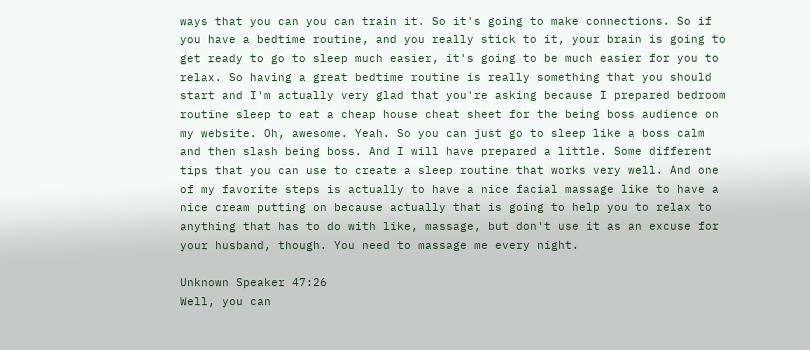ways that you can you can train it. So it's going to make connections. So if you have a bedtime routine, and you really stick to it, your brain is going to get ready to go to sleep much easier, it's going to be much easier for you to relax. So having a great bedtime routine is really something that you should start and I'm actually very glad that you're asking because I prepared bedroom routine sleep to eat a cheap house cheat sheet for the being boss audience on my website. Oh, awesome. Yeah. So you can just go to sleep like a boss calm and then slash being boss. And I will have prepared a little. Some different tips that you can use to create a sleep routine that works very well. And one of my favorite steps is actually to have a nice facial massage like to have a nice cream putting on because actually that is going to help you to relax to anything that has to do with like, massage, but don't use it as an excuse for your husband, though. You need to massage me every night.

Unknown Speaker 47:26
Well, you can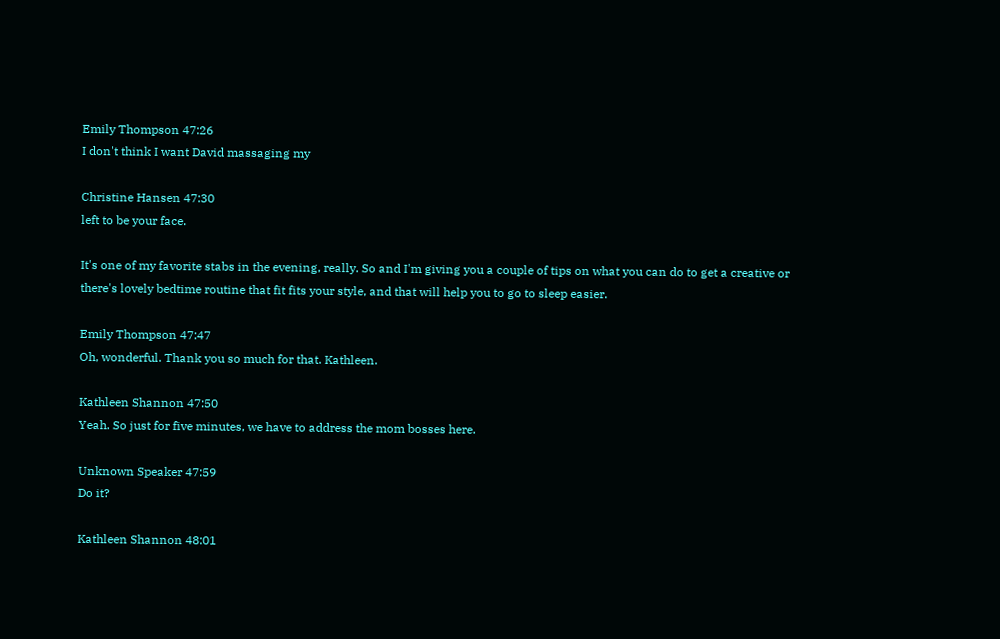Emily Thompson 47:26
I don't think I want David massaging my

Christine Hansen 47:30
left to be your face.

It's one of my favorite stabs in the evening, really. So and I'm giving you a couple of tips on what you can do to get a creative or there's lovely bedtime routine that fit fits your style, and that will help you to go to sleep easier.

Emily Thompson 47:47
Oh, wonderful. Thank you so much for that. Kathleen.

Kathleen Shannon 47:50
Yeah. So just for five minutes, we have to address the mom bosses here.

Unknown Speaker 47:59
Do it?

Kathleen Shannon 48:01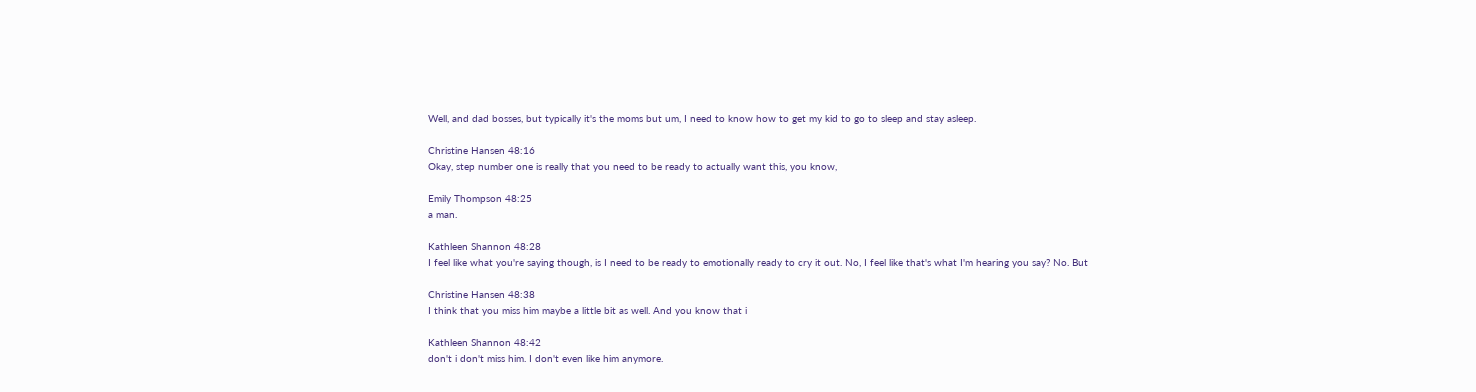Well, and dad bosses, but typically it's the moms but um, I need to know how to get my kid to go to sleep and stay asleep.

Christine Hansen 48:16
Okay, step number one is really that you need to be ready to actually want this, you know,

Emily Thompson 48:25
a man.

Kathleen Shannon 48:28
I feel like what you're saying though, is I need to be ready to emotionally ready to cry it out. No, I feel like that's what I'm hearing you say? No. But

Christine Hansen 48:38
I think that you miss him maybe a little bit as well. And you know that i

Kathleen Shannon 48:42
don't i don't miss him. I don't even like him anymore.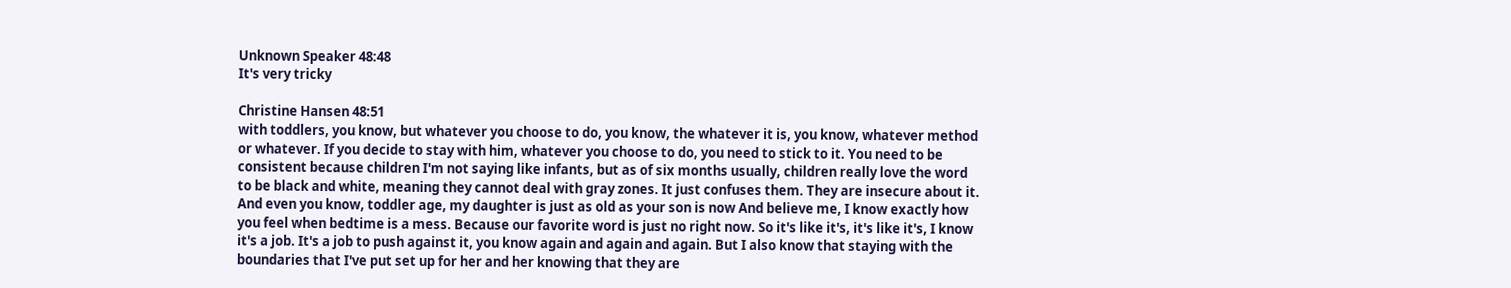Unknown Speaker 48:48
It's very tricky

Christine Hansen 48:51
with toddlers, you know, but whatever you choose to do, you know, the whatever it is, you know, whatever method or whatever. If you decide to stay with him, whatever you choose to do, you need to stick to it. You need to be consistent because children I'm not saying like infants, but as of six months usually, children really love the word to be black and white, meaning they cannot deal with gray zones. It just confuses them. They are insecure about it. And even you know, toddler age, my daughter is just as old as your son is now And believe me, I know exactly how you feel when bedtime is a mess. Because our favorite word is just no right now. So it's like it's, it's like it's, I know it's a job. It's a job to push against it, you know again and again and again. But I also know that staying with the boundaries that I've put set up for her and her knowing that they are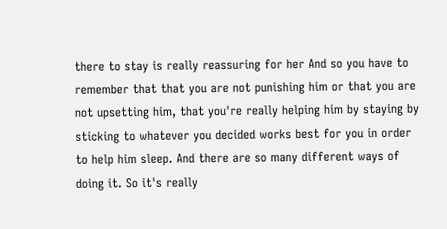there to stay is really reassuring for her And so you have to remember that that you are not punishing him or that you are not upsetting him, that you're really helping him by staying by sticking to whatever you decided works best for you in order to help him sleep. And there are so many different ways of doing it. So it's really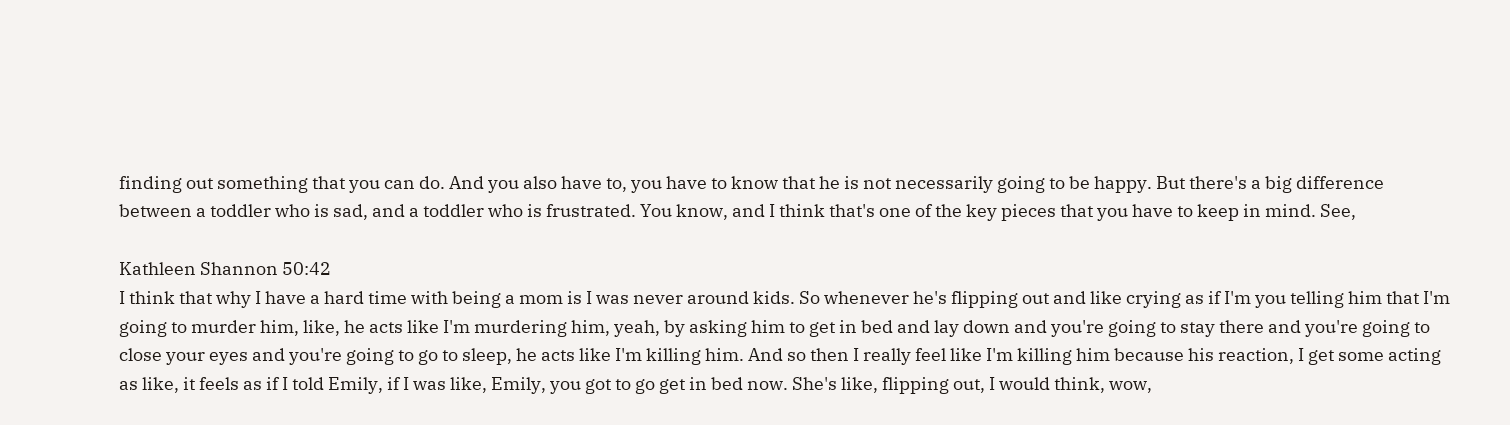finding out something that you can do. And you also have to, you have to know that he is not necessarily going to be happy. But there's a big difference between a toddler who is sad, and a toddler who is frustrated. You know, and I think that's one of the key pieces that you have to keep in mind. See,

Kathleen Shannon 50:42
I think that why I have a hard time with being a mom is I was never around kids. So whenever he's flipping out and like crying as if I'm you telling him that I'm going to murder him, like, he acts like I'm murdering him, yeah, by asking him to get in bed and lay down and you're going to stay there and you're going to close your eyes and you're going to go to sleep, he acts like I'm killing him. And so then I really feel like I'm killing him because his reaction, I get some acting as like, it feels as if I told Emily, if I was like, Emily, you got to go get in bed now. She's like, flipping out, I would think, wow,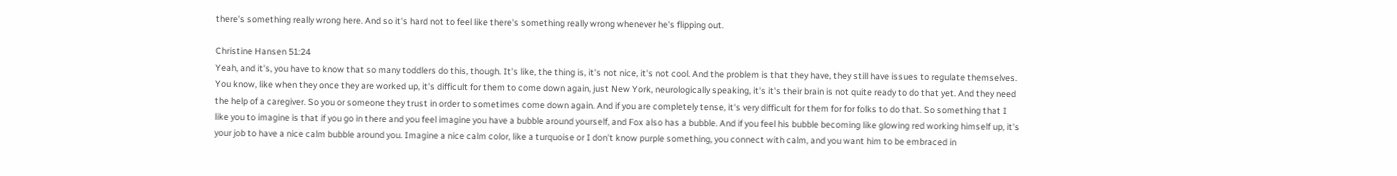there's something really wrong here. And so it's hard not to feel like there's something really wrong whenever he's flipping out.

Christine Hansen 51:24
Yeah, and it's, you have to know that so many toddlers do this, though. It's like, the thing is, it's not nice, it's not cool. And the problem is that they have, they still have issues to regulate themselves. You know, like when they once they are worked up, it's difficult for them to come down again, just New York, neurologically speaking, it's it's their brain is not quite ready to do that yet. And they need the help of a caregiver. So you or someone they trust in order to sometimes come down again. And if you are completely tense, it's very difficult for them for for folks to do that. So something that I like you to imagine is that if you go in there and you feel imagine you have a bubble around yourself, and Fox also has a bubble. And if you feel his bubble becoming like glowing red working himself up, it's your job to have a nice calm bubble around you. Imagine a nice calm color, like a turquoise or I don't know purple something, you connect with calm, and you want him to be embraced in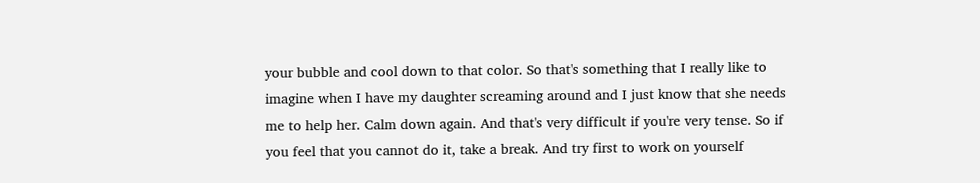your bubble and cool down to that color. So that's something that I really like to imagine when I have my daughter screaming around and I just know that she needs me to help her. Calm down again. And that's very difficult if you're very tense. So if you feel that you cannot do it, take a break. And try first to work on yourself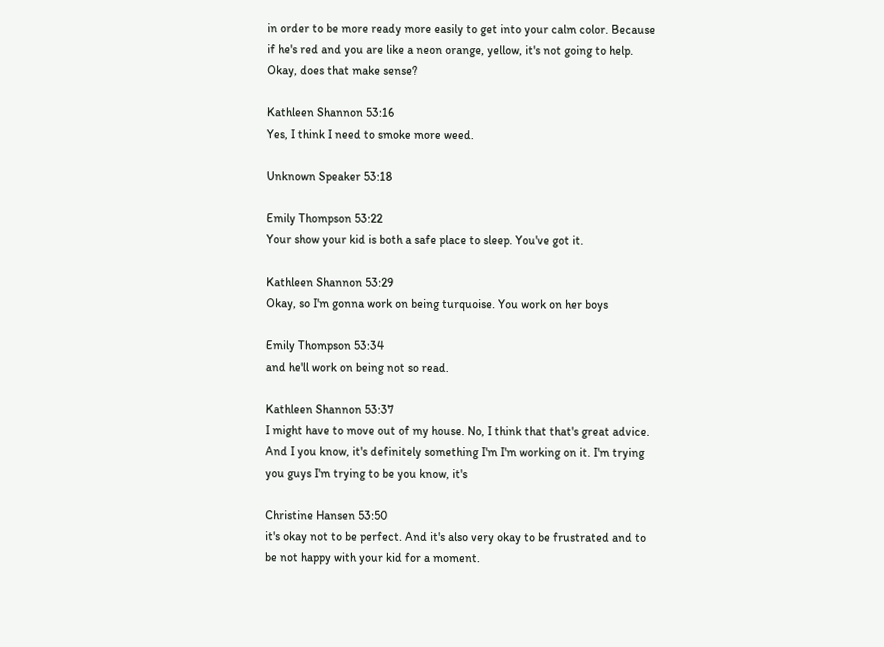in order to be more ready more easily to get into your calm color. Because if he's red and you are like a neon orange, yellow, it's not going to help. Okay, does that make sense?

Kathleen Shannon 53:16
Yes, I think I need to smoke more weed.

Unknown Speaker 53:18

Emily Thompson 53:22
Your show your kid is both a safe place to sleep. You've got it.

Kathleen Shannon 53:29
Okay, so I'm gonna work on being turquoise. You work on her boys

Emily Thompson 53:34
and he'll work on being not so read.

Kathleen Shannon 53:37
I might have to move out of my house. No, I think that that's great advice. And I you know, it's definitely something I'm I'm working on it. I'm trying you guys I'm trying to be you know, it's

Christine Hansen 53:50
it's okay not to be perfect. And it's also very okay to be frustrated and to be not happy with your kid for a moment.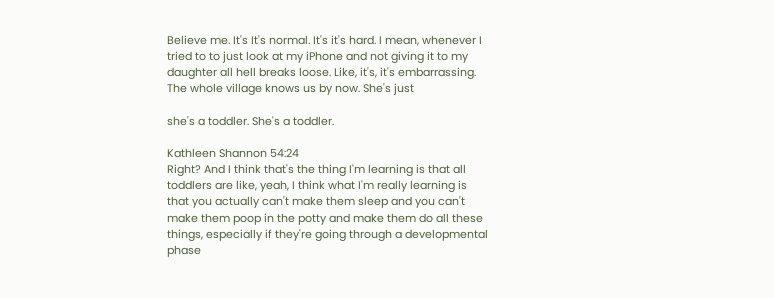Believe me. It's It's normal. It's it's hard. I mean, whenever I tried to to just look at my iPhone and not giving it to my daughter all hell breaks loose. Like, it's, it's embarrassing. The whole village knows us by now. She's just

she's a toddler. She's a toddler.

Kathleen Shannon 54:24
Right? And I think that's the thing I'm learning is that all toddlers are like, yeah, I think what I'm really learning is that you actually can't make them sleep and you can't make them poop in the potty and make them do all these things, especially if they're going through a developmental phase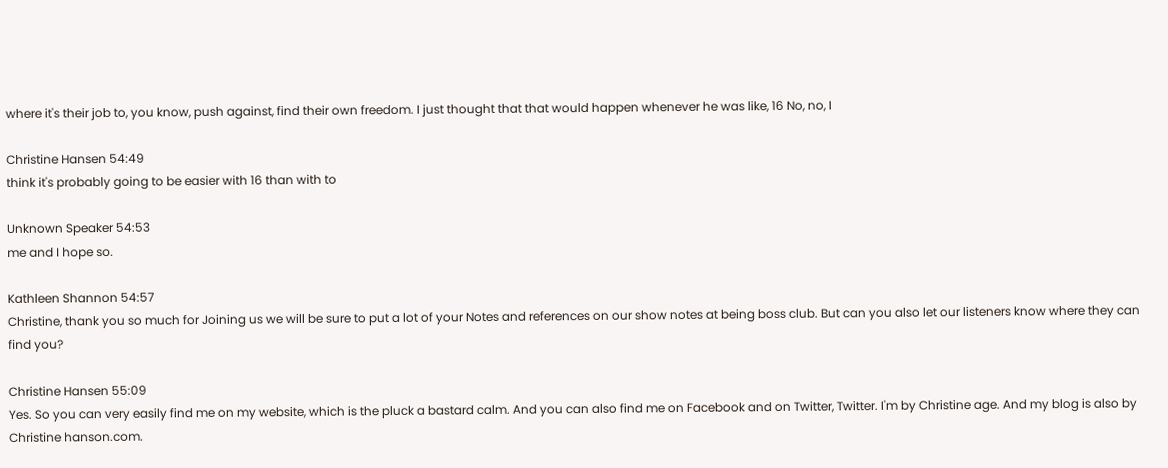where it's their job to, you know, push against, find their own freedom. I just thought that that would happen whenever he was like, 16 No, no, I

Christine Hansen 54:49
think it's probably going to be easier with 16 than with to

Unknown Speaker 54:53
me and I hope so.

Kathleen Shannon 54:57
Christine, thank you so much for Joining us we will be sure to put a lot of your Notes and references on our show notes at being boss club. But can you also let our listeners know where they can find you?

Christine Hansen 55:09
Yes. So you can very easily find me on my website, which is the pluck a bastard calm. And you can also find me on Facebook and on Twitter, Twitter. I'm by Christine age. And my blog is also by Christine hanson.com.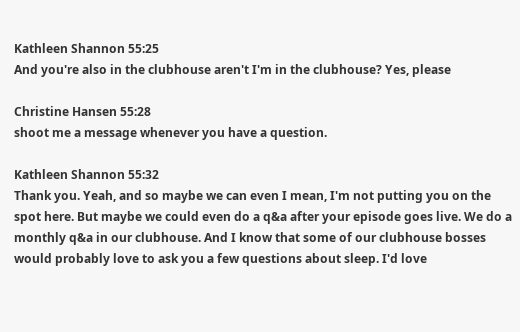Kathleen Shannon 55:25
And you're also in the clubhouse aren't I'm in the clubhouse? Yes, please

Christine Hansen 55:28
shoot me a message whenever you have a question.

Kathleen Shannon 55:32
Thank you. Yeah, and so maybe we can even I mean, I'm not putting you on the spot here. But maybe we could even do a q&a after your episode goes live. We do a monthly q&a in our clubhouse. And I know that some of our clubhouse bosses would probably love to ask you a few questions about sleep. I'd love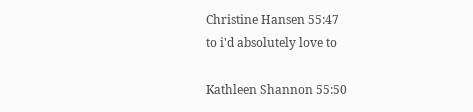Christine Hansen 55:47
to i'd absolutely love to

Kathleen Shannon 55:50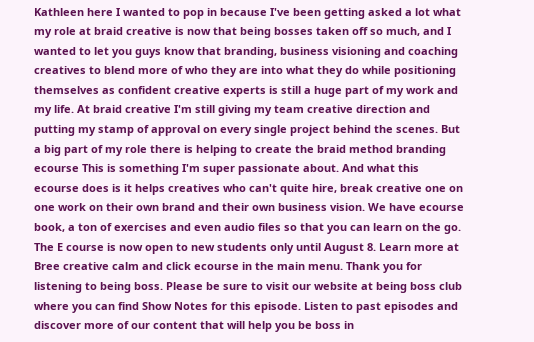Kathleen here I wanted to pop in because I've been getting asked a lot what my role at braid creative is now that being bosses taken off so much, and I wanted to let you guys know that branding, business visioning and coaching creatives to blend more of who they are into what they do while positioning themselves as confident creative experts is still a huge part of my work and my life. At braid creative I'm still giving my team creative direction and putting my stamp of approval on every single project behind the scenes. But a big part of my role there is helping to create the braid method branding ecourse This is something I'm super passionate about. And what this ecourse does is it helps creatives who can't quite hire, break creative one on one work on their own brand and their own business vision. We have ecourse book, a ton of exercises and even audio files so that you can learn on the go. The E course is now open to new students only until August 8. Learn more at Bree creative calm and click ecourse in the main menu. Thank you for listening to being boss. Please be sure to visit our website at being boss club where you can find Show Notes for this episode. Listen to past episodes and discover more of our content that will help you be boss in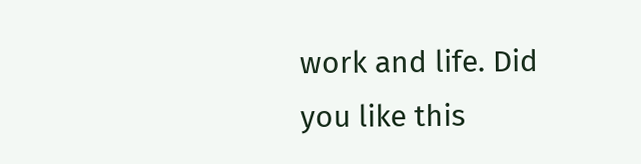work and life. Did you like this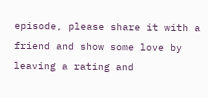episode, please share it with a friend and show some love by leaving a rating and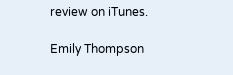review on iTunes.

Emily Thompson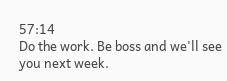57:14
Do the work. Be boss and we'll see you next week.